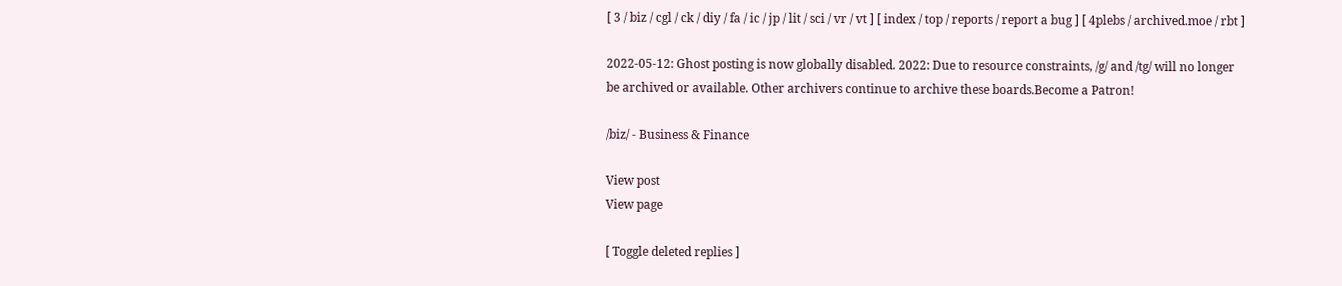[ 3 / biz / cgl / ck / diy / fa / ic / jp / lit / sci / vr / vt ] [ index / top / reports / report a bug ] [ 4plebs / archived.moe / rbt ]

2022-05-12: Ghost posting is now globally disabled. 2022: Due to resource constraints, /g/ and /tg/ will no longer be archived or available. Other archivers continue to archive these boards.Become a Patron!

/biz/ - Business & Finance

View post
View page

[ Toggle deleted replies ]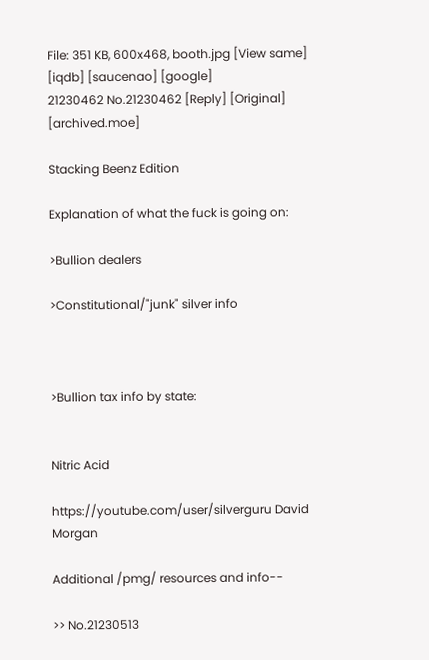File: 351 KB, 600x468, booth.jpg [View same] [iqdb] [saucenao] [google]
21230462 No.21230462 [Reply] [Original] [archived.moe]

Stacking Beenz Edition

Explanation of what the fuck is going on:

>Bullion dealers

>Constitutional/"junk" silver info



>Bullion tax info by state:


Nitric Acid

https://youtube.com/user/silverguru David Morgan

Additional /pmg/ resources and info--

>> No.21230513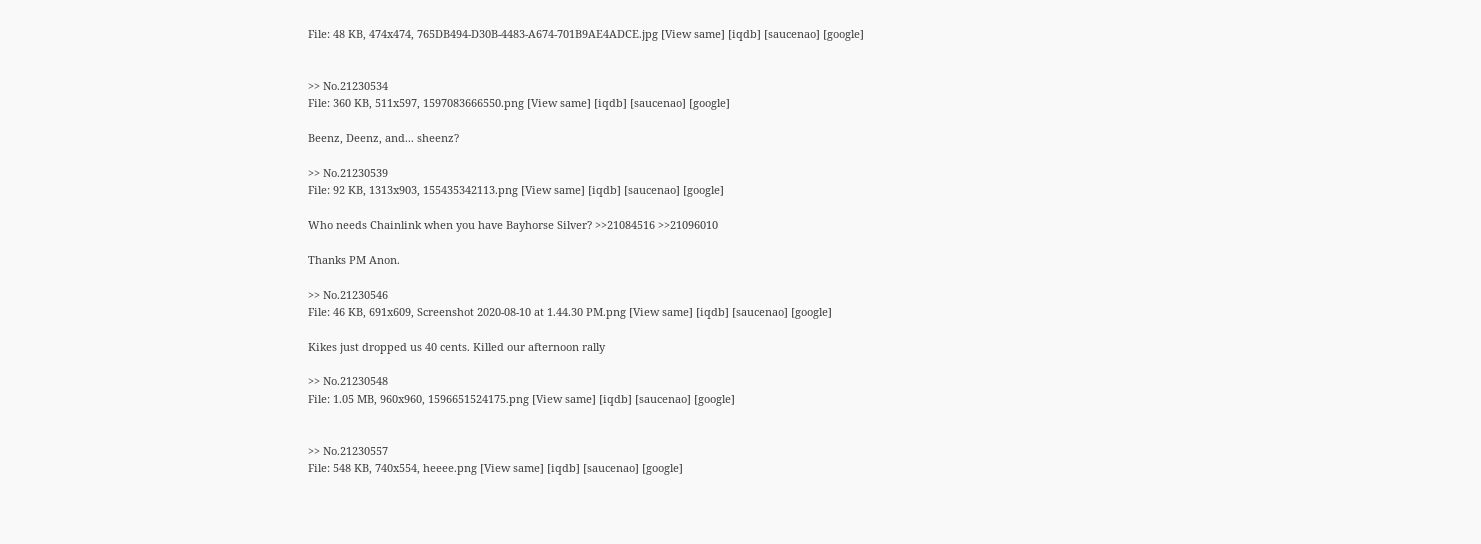File: 48 KB, 474x474, 765DB494-D30B-4483-A674-701B9AE4ADCE.jpg [View same] [iqdb] [saucenao] [google]


>> No.21230534
File: 360 KB, 511x597, 1597083666550.png [View same] [iqdb] [saucenao] [google]

Beenz, Deenz, and... sheenz?

>> No.21230539
File: 92 KB, 1313x903, 155435342113.png [View same] [iqdb] [saucenao] [google]

Who needs Chainlink when you have Bayhorse Silver? >>21084516 >>21096010

Thanks PM Anon.

>> No.21230546
File: 46 KB, 691x609, Screenshot 2020-08-10 at 1.44.30 PM.png [View same] [iqdb] [saucenao] [google]

Kikes just dropped us 40 cents. Killed our afternoon rally

>> No.21230548
File: 1.05 MB, 960x960, 1596651524175.png [View same] [iqdb] [saucenao] [google]


>> No.21230557
File: 548 KB, 740x554, heeee.png [View same] [iqdb] [saucenao] [google]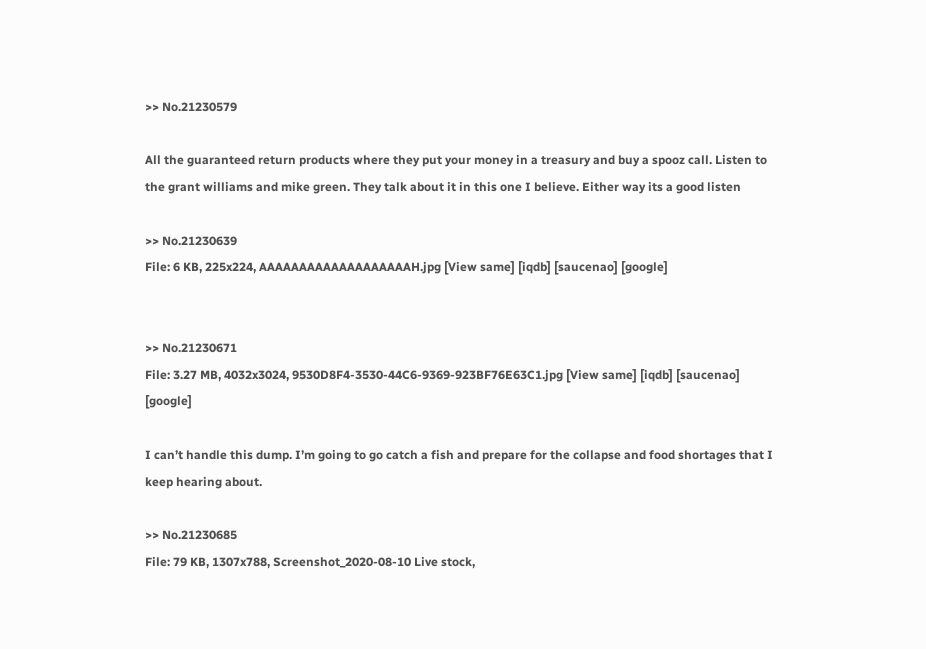>> No.21230579

All the guaranteed return products where they put your money in a treasury and buy a spooz call. Listen to the grant williams and mike green. They talk about it in this one I believe. Either way its a good listen

>> No.21230639
File: 6 KB, 225x224, AAAAAAAAAAAAAAAAAAAH.jpg [View same] [iqdb] [saucenao] [google]


>> No.21230671
File: 3.27 MB, 4032x3024, 9530D8F4-3530-44C6-9369-923BF76E63C1.jpg [View same] [iqdb] [saucenao] [google]

I can’t handle this dump. I’m going to go catch a fish and prepare for the collapse and food shortages that I keep hearing about.

>> No.21230685
File: 79 KB, 1307x788, Screenshot_2020-08-10 Live stock,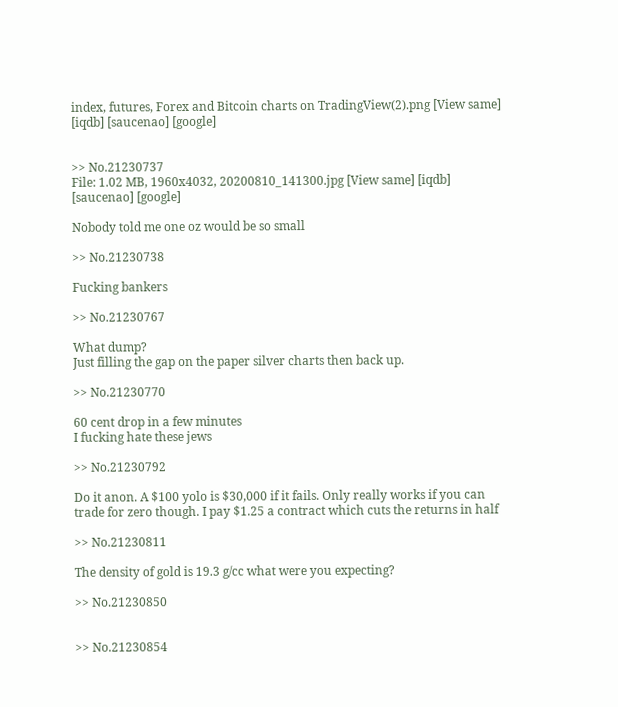index, futures, Forex and Bitcoin charts on TradingView(2).png [View same] [iqdb] [saucenao] [google]


>> No.21230737
File: 1.02 MB, 1960x4032, 20200810_141300.jpg [View same] [iqdb] [saucenao] [google]

Nobody told me one oz would be so small

>> No.21230738

Fucking bankers

>> No.21230767

What dump?
Just filling the gap on the paper silver charts then back up.

>> No.21230770

60 cent drop in a few minutes
I fucking hate these jews

>> No.21230792

Do it anon. A $100 yolo is $30,000 if it fails. Only really works if you can trade for zero though. I pay $1.25 a contract which cuts the returns in half

>> No.21230811

The density of gold is 19.3 g/cc what were you expecting?

>> No.21230850


>> No.21230854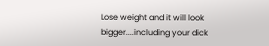Lose weight and it will look bigger....including your dick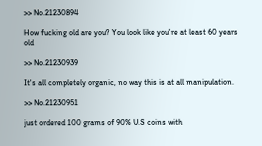>> No.21230894

How fucking old are you? You look like you're at least 60 years old

>> No.21230939

It's all completely organic, no way this is at all manipulation.

>> No.21230951

just ordered 100 grams of 90% U.S coins with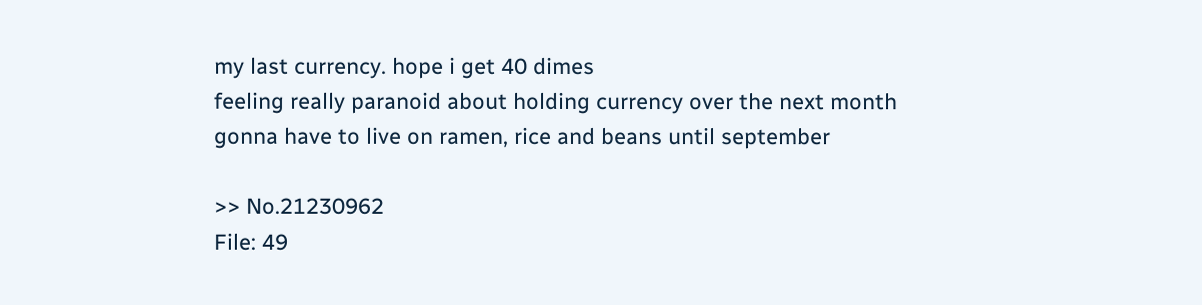my last currency. hope i get 40 dimes
feeling really paranoid about holding currency over the next month
gonna have to live on ramen, rice and beans until september

>> No.21230962
File: 49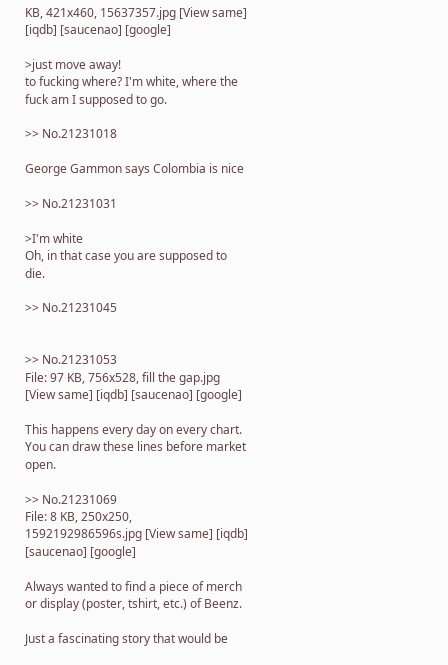KB, 421x460, 15637357.jpg [View same] [iqdb] [saucenao] [google]

>just move away!
to fucking where? I'm white, where the fuck am I supposed to go.

>> No.21231018

George Gammon says Colombia is nice

>> No.21231031

>I'm white
Oh, in that case you are supposed to die.

>> No.21231045


>> No.21231053
File: 97 KB, 756x528, fill the gap.jpg [View same] [iqdb] [saucenao] [google]

This happens every day on every chart. You can draw these lines before market open.

>> No.21231069
File: 8 KB, 250x250, 1592192986596s.jpg [View same] [iqdb] [saucenao] [google]

Always wanted to find a piece of merch or display (poster, tshirt, etc.) of Beenz.

Just a fascinating story that would be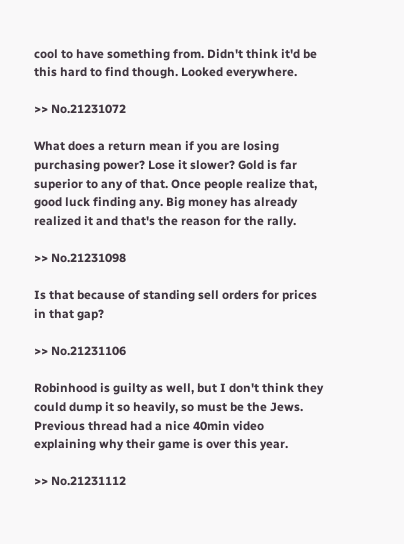cool to have something from. Didn't think it'd be this hard to find though. Looked everywhere.

>> No.21231072

What does a return mean if you are losing purchasing power? Lose it slower? Gold is far superior to any of that. Once people realize that, good luck finding any. Big money has already realized it and that's the reason for the rally.

>> No.21231098

Is that because of standing sell orders for prices in that gap?

>> No.21231106

Robinhood is guilty as well, but I don't think they could dump it so heavily, so must be the Jews. Previous thread had a nice 40min video explaining why their game is over this year.

>> No.21231112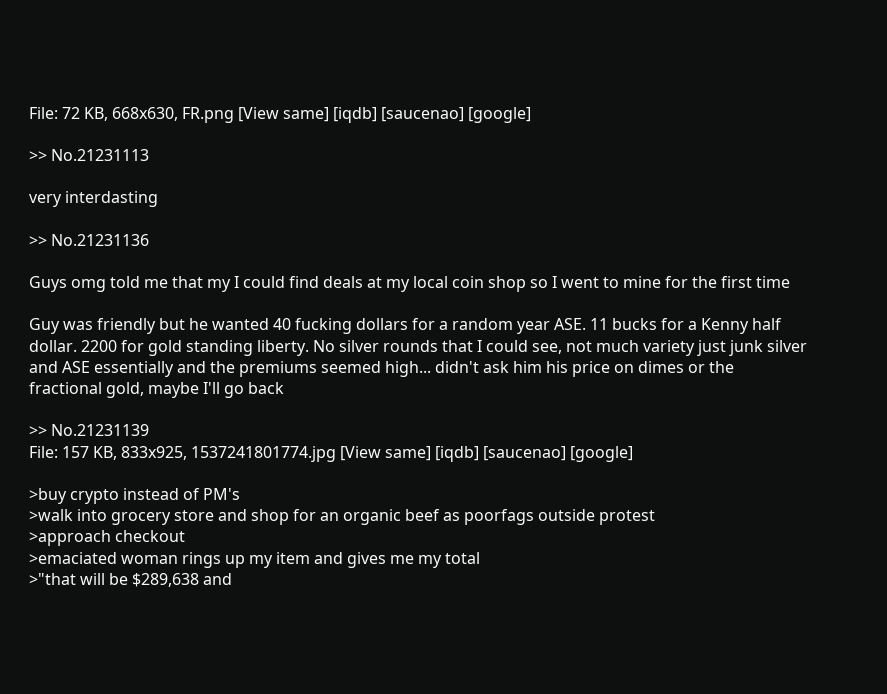File: 72 KB, 668x630, FR.png [View same] [iqdb] [saucenao] [google]

>> No.21231113

very interdasting

>> No.21231136

Guys omg told me that my I could find deals at my local coin shop so I went to mine for the first time

Guy was friendly but he wanted 40 fucking dollars for a random year ASE. 11 bucks for a Kenny half dollar. 2200 for gold standing liberty. No silver rounds that I could see, not much variety just junk silver and ASE essentially and the premiums seemed high... didn't ask him his price on dimes or the fractional gold, maybe I'll go back

>> No.21231139
File: 157 KB, 833x925, 1537241801774.jpg [View same] [iqdb] [saucenao] [google]

>buy crypto instead of PM's
>walk into grocery store and shop for an organic beef as poorfags outside protest
>approach checkout
>emaciated woman rings up my item and gives me my total
>"that will be $289,638 and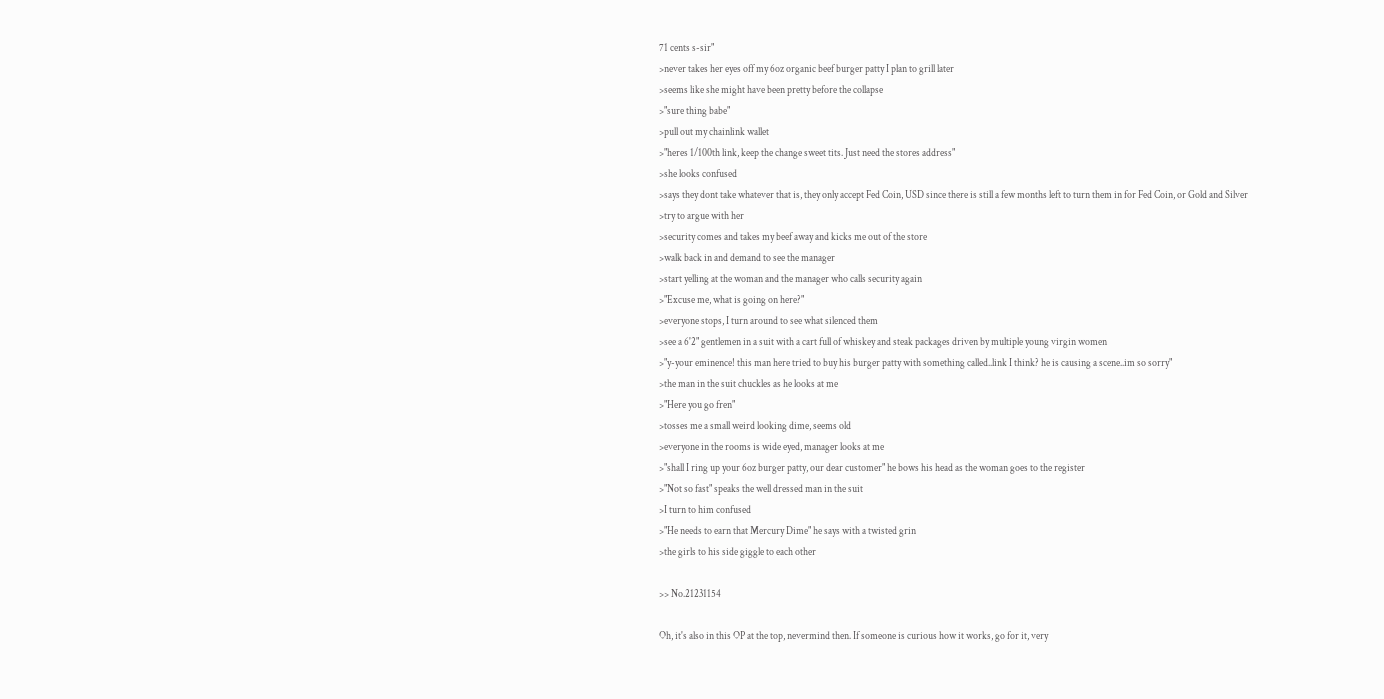71 cents s-sir"
>never takes her eyes off my 6oz organic beef burger patty I plan to grill later
>seems like she might have been pretty before the collapse
>"sure thing babe"
>pull out my chainlink wallet
>"heres 1/100th link, keep the change sweet tits. Just need the stores address"
>she looks confused
>says they dont take whatever that is, they only accept Fed Coin, USD since there is still a few months left to turn them in for Fed Coin, or Gold and Silver
>try to argue with her
>security comes and takes my beef away and kicks me out of the store
>walk back in and demand to see the manager
>start yelling at the woman and the manager who calls security again
>"Excuse me, what is going on here?"
>everyone stops, I turn around to see what silenced them
>see a 6'2" gentlemen in a suit with a cart full of whiskey and steak packages driven by multiple young virgin women
>"y-your eminence! this man here tried to buy his burger patty with something called..link I think? he is causing a scene..im so sorry"
>the man in the suit chuckles as he looks at me
>"Here you go fren"
>tosses me a small weird looking dime, seems old
>everyone in the rooms is wide eyed, manager looks at me
>"shall I ring up your 6oz burger patty, our dear customer" he bows his head as the woman goes to the register
>"Not so fast" speaks the well dressed man in the suit
>I turn to him confused
>"He needs to earn that Mercury Dime" he says with a twisted grin
>the girls to his side giggle to each other

>> No.21231154

Oh, it's also in this OP at the top, nevermind then. If someone is curious how it works, go for it, very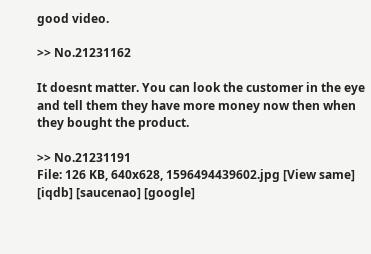good video.

>> No.21231162

It doesnt matter. You can look the customer in the eye and tell them they have more money now then when they bought the product.

>> No.21231191
File: 126 KB, 640x628, 1596494439602.jpg [View same] [iqdb] [saucenao] [google]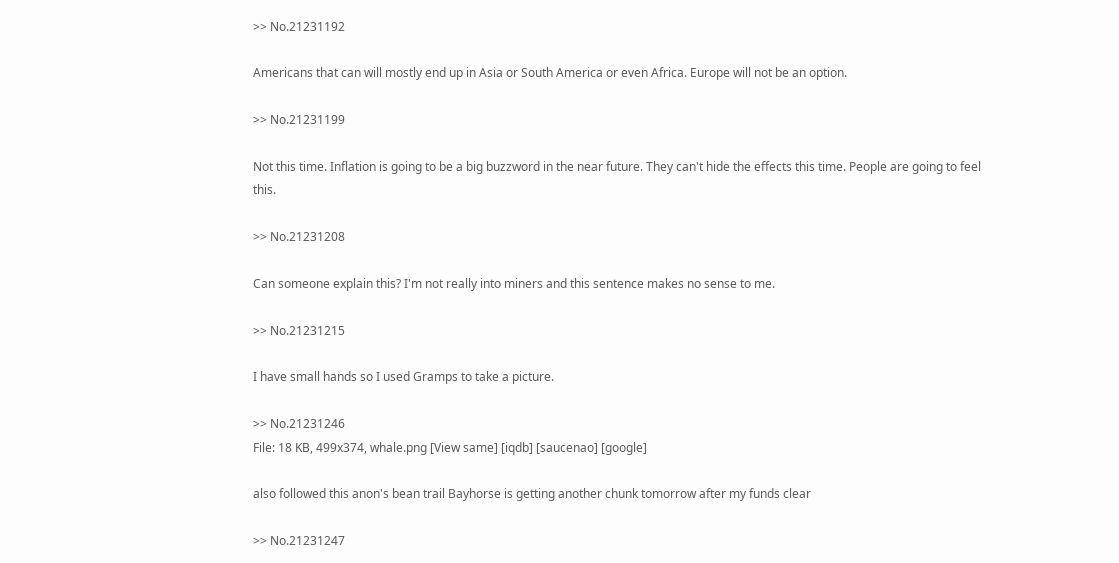>> No.21231192

Americans that can will mostly end up in Asia or South America or even Africa. Europe will not be an option.

>> No.21231199

Not this time. Inflation is going to be a big buzzword in the near future. They can't hide the effects this time. People are going to feel this.

>> No.21231208

Can someone explain this? I'm not really into miners and this sentence makes no sense to me.

>> No.21231215

I have small hands so I used Gramps to take a picture.

>> No.21231246
File: 18 KB, 499x374, whale.png [View same] [iqdb] [saucenao] [google]

also followed this anon's bean trail Bayhorse is getting another chunk tomorrow after my funds clear

>> No.21231247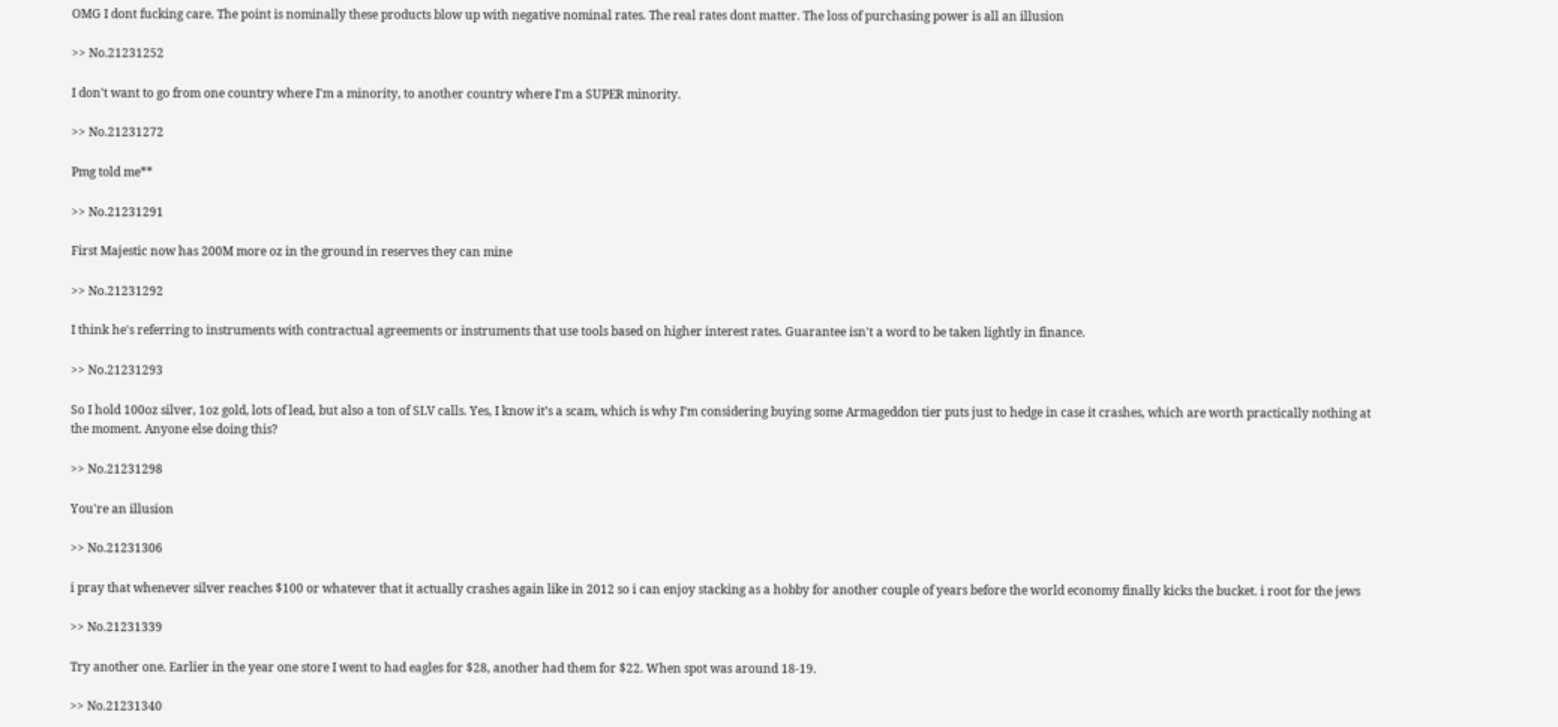OMG I dont fucking care. The point is nominally these products blow up with negative nominal rates. The real rates dont matter. The loss of purchasing power is all an illusion

>> No.21231252

I don't want to go from one country where I'm a minority, to another country where I'm a SUPER minority.

>> No.21231272

Pmg told me**

>> No.21231291

First Majestic now has 200M more oz in the ground in reserves they can mine

>> No.21231292

I think he's referring to instruments with contractual agreements or instruments that use tools based on higher interest rates. Guarantee isn't a word to be taken lightly in finance.

>> No.21231293

So I hold 100oz silver, 1oz gold, lots of lead, but also a ton of SLV calls. Yes, I know it’s a scam, which is why I’m considering buying some Armageddon tier puts just to hedge in case it crashes, which are worth practically nothing at the moment. Anyone else doing this?

>> No.21231298

You're an illusion

>> No.21231306

i pray that whenever silver reaches $100 or whatever that it actually crashes again like in 2012 so i can enjoy stacking as a hobby for another couple of years before the world economy finally kicks the bucket. i root for the jews

>> No.21231339

Try another one. Earlier in the year one store I went to had eagles for $28, another had them for $22. When spot was around 18-19.

>> No.21231340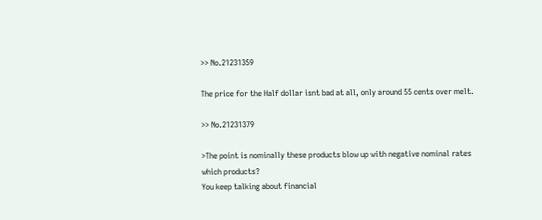>> No.21231359

The price for the Half dollar isnt bad at all, only around 55 cents over melt.

>> No.21231379

>The point is nominally these products blow up with negative nominal rates
which products?
You keep talking about financial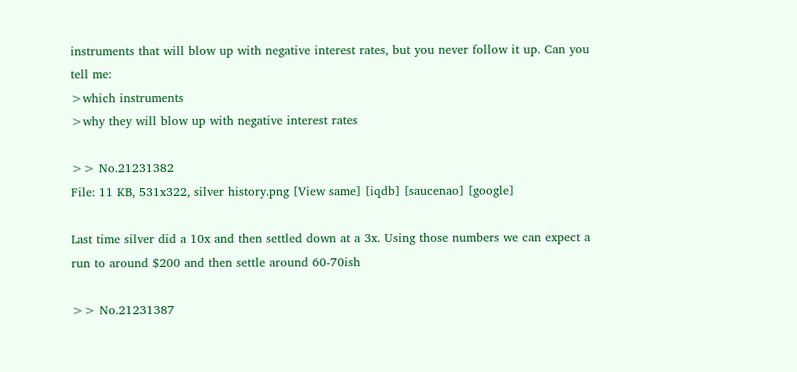instruments that will blow up with negative interest rates, but you never follow it up. Can you tell me:
>which instruments
>why they will blow up with negative interest rates

>> No.21231382
File: 11 KB, 531x322, silver history.png [View same] [iqdb] [saucenao] [google]

Last time silver did a 10x and then settled down at a 3x. Using those numbers we can expect a run to around $200 and then settle around 60-70ish

>> No.21231387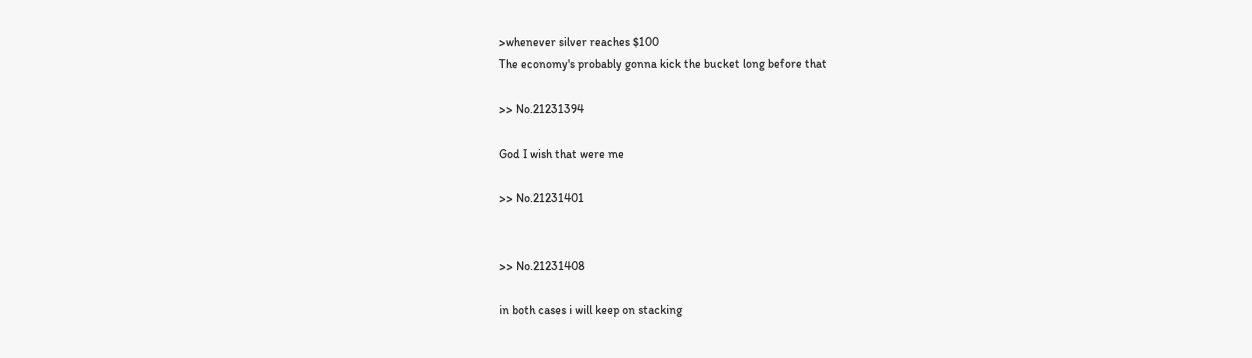>whenever silver reaches $100
The economy's probably gonna kick the bucket long before that

>> No.21231394

God I wish that were me

>> No.21231401


>> No.21231408

in both cases i will keep on stacking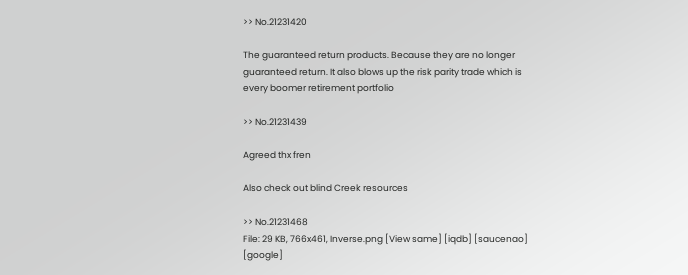>> No.21231420

The guaranteed return products. Because they are no longer guaranteed return. It also blows up the risk parity trade which is every boomer retirement portfolio

>> No.21231439

Agreed thx fren

Also check out blind Creek resources

>> No.21231468
File: 29 KB, 766x461, Inverse.png [View same] [iqdb] [saucenao] [google]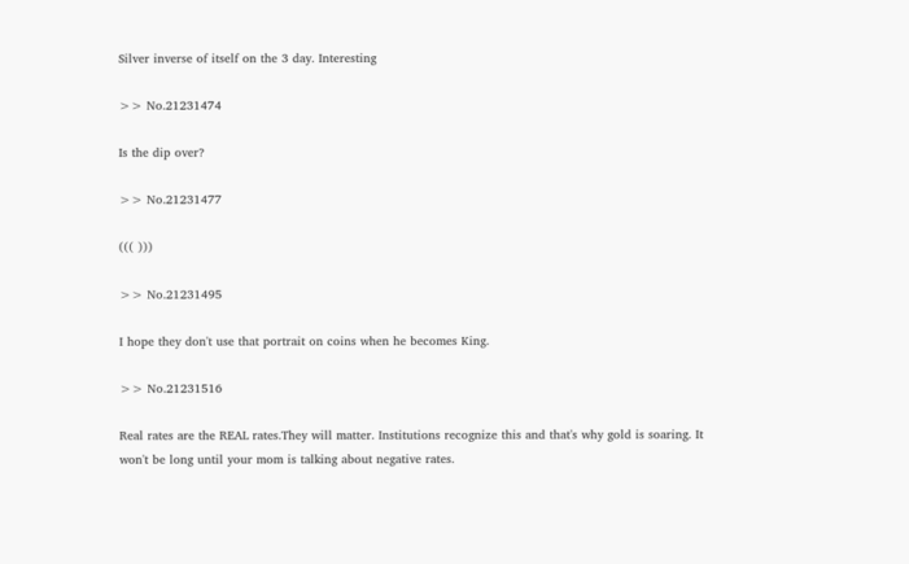Silver inverse of itself on the 3 day. Interesting

>> No.21231474

Is the dip over?

>> No.21231477

((( )))

>> No.21231495

I hope they don't use that portrait on coins when he becomes King.

>> No.21231516

Real rates are the REAL rates.They will matter. Institutions recognize this and that's why gold is soaring. It won't be long until your mom is talking about negative rates.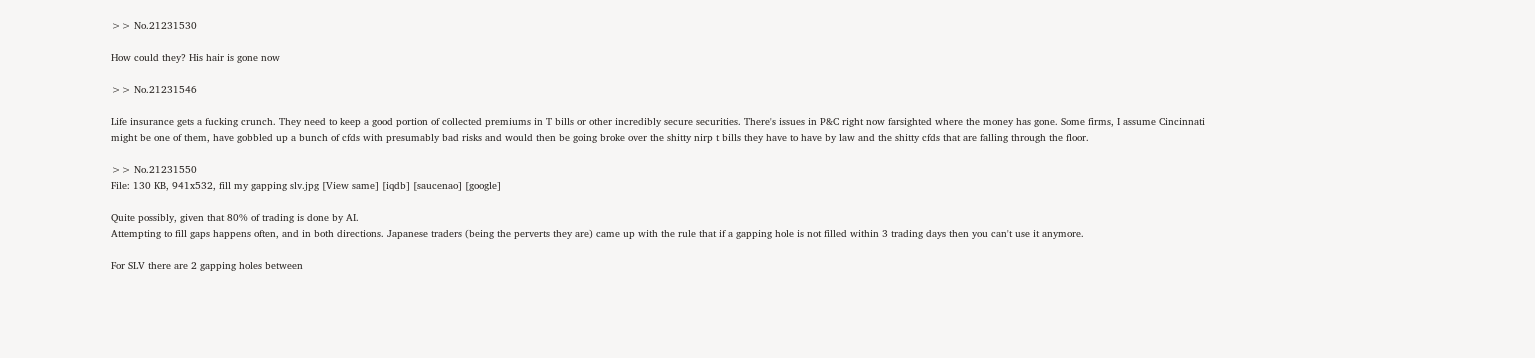>> No.21231530

How could they? His hair is gone now

>> No.21231546

Life insurance gets a fucking crunch. They need to keep a good portion of collected premiums in T bills or other incredibly secure securities. There's issues in P&C right now farsighted where the money has gone. Some firms, I assume Cincinnati might be one of them, have gobbled up a bunch of cfds with presumably bad risks and would then be going broke over the shitty nirp t bills they have to have by law and the shitty cfds that are falling through the floor.

>> No.21231550
File: 130 KB, 941x532, fill my gapping slv.jpg [View same] [iqdb] [saucenao] [google]

Quite possibly, given that 80% of trading is done by AI.
Attempting to fill gaps happens often, and in both directions. Japanese traders (being the perverts they are) came up with the rule that if a gapping hole is not filled within 3 trading days then you can't use it anymore.

For SLV there are 2 gapping holes between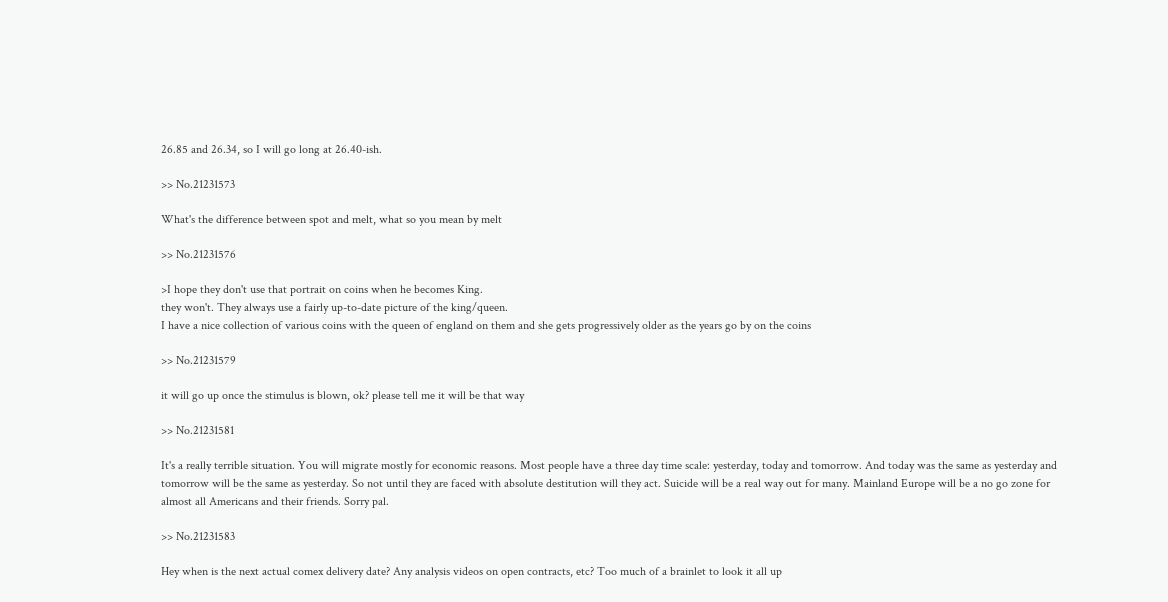26.85 and 26.34, so I will go long at 26.40-ish.

>> No.21231573

What's the difference between spot and melt, what so you mean by melt

>> No.21231576

>I hope they don't use that portrait on coins when he becomes King.
they won't. They always use a fairly up-to-date picture of the king/queen.
I have a nice collection of various coins with the queen of england on them and she gets progressively older as the years go by on the coins

>> No.21231579

it will go up once the stimulus is blown, ok? please tell me it will be that way

>> No.21231581

It's a really terrible situation. You will migrate mostly for economic reasons. Most people have a three day time scale: yesterday, today and tomorrow. And today was the same as yesterday and tomorrow will be the same as yesterday. So not until they are faced with absolute destitution will they act. Suicide will be a real way out for many. Mainland Europe will be a no go zone for almost all Americans and their friends. Sorry pal.

>> No.21231583

Hey when is the next actual comex delivery date? Any analysis videos on open contracts, etc? Too much of a brainlet to look it all up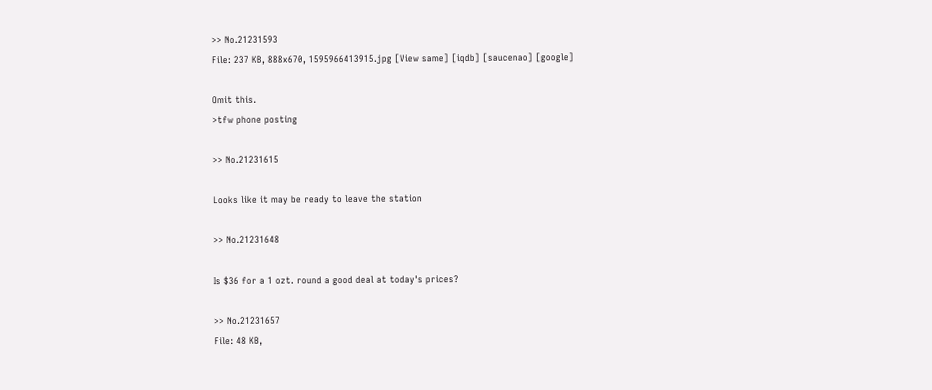>> No.21231593
File: 237 KB, 888x670, 1595966413915.jpg [View same] [iqdb] [saucenao] [google]

Omit this.
>tfw phone posting

>> No.21231615

Looks like it may be ready to leave the station

>> No.21231648

Is $36 for a 1 ozt. round a good deal at today's prices?

>> No.21231657
File: 48 KB,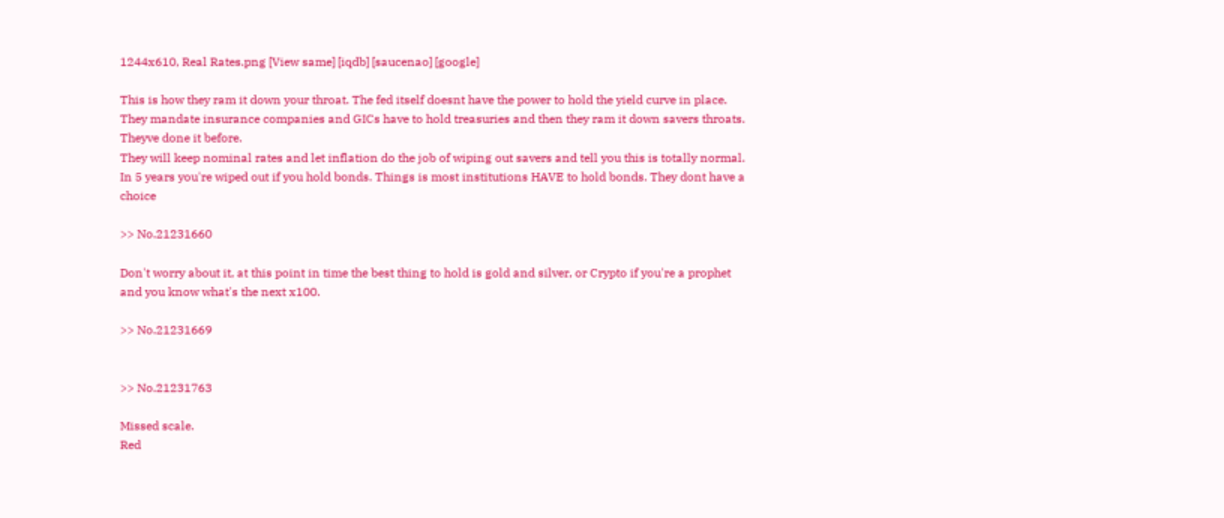1244x610, Real Rates.png [View same] [iqdb] [saucenao] [google]

This is how they ram it down your throat. The fed itself doesnt have the power to hold the yield curve in place. They mandate insurance companies and GICs have to hold treasuries and then they ram it down savers throats. Theyve done it before.
They will keep nominal rates and let inflation do the job of wiping out savers and tell you this is totally normal. In 5 years you're wiped out if you hold bonds. Things is most institutions HAVE to hold bonds. They dont have a choice

>> No.21231660

Don't worry about it, at this point in time the best thing to hold is gold and silver, or Crypto if you're a prophet and you know what's the next x100.

>> No.21231669


>> No.21231763

Missed scale.
Red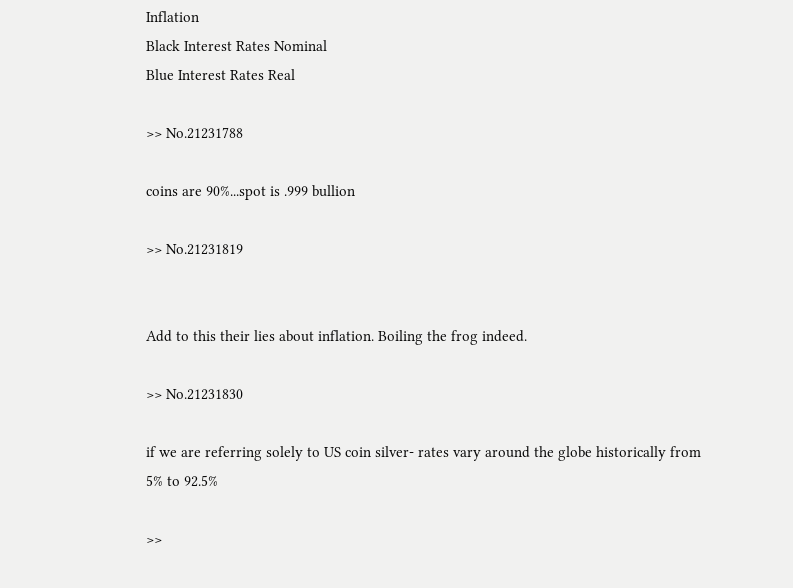Inflation
Black Interest Rates Nominal
Blue Interest Rates Real

>> No.21231788

coins are 90%...spot is .999 bullion

>> No.21231819


Add to this their lies about inflation. Boiling the frog indeed.

>> No.21231830

if we are referring solely to US coin silver- rates vary around the globe historically from 5% to 92.5%

>>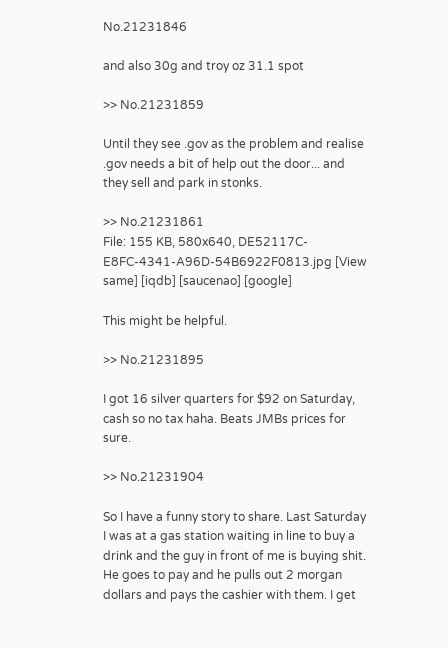No.21231846

and also 30g and troy oz 31.1 spot

>> No.21231859

Until they see .gov as the problem and realise .gov needs a bit of help out the door... and they sell and park in stonks.

>> No.21231861
File: 155 KB, 580x640, DE52117C-E8FC-4341-A96D-54B6922F0813.jpg [View same] [iqdb] [saucenao] [google]

This might be helpful.

>> No.21231895

I got 16 silver quarters for $92 on Saturday, cash so no tax haha. Beats JMBs prices for sure.

>> No.21231904

So I have a funny story to share. Last Saturday I was at a gas station waiting in line to buy a drink and the guy in front of me is buying shit. He goes to pay and he pulls out 2 morgan dollars and pays the cashier with them. I get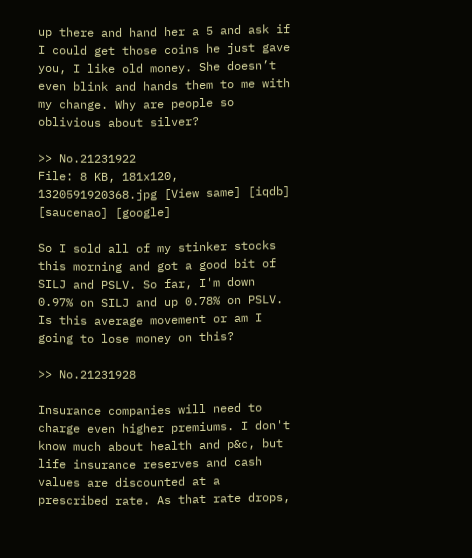up there and hand her a 5 and ask if I could get those coins he just gave you, I like old money. She doesn’t even blink and hands them to me with my change. Why are people so oblivious about silver?

>> No.21231922
File: 8 KB, 181x120, 1320591920368.jpg [View same] [iqdb] [saucenao] [google]

So I sold all of my stinker stocks this morning and got a good bit of SILJ and PSLV. So far, I'm down 0.97% on SILJ and up 0.78% on PSLV. Is this average movement or am I going to lose money on this?

>> No.21231928

Insurance companies will need to charge even higher premiums. I don't know much about health and p&c, but life insurance reserves and cash values are discounted at a prescribed rate. As that rate drops,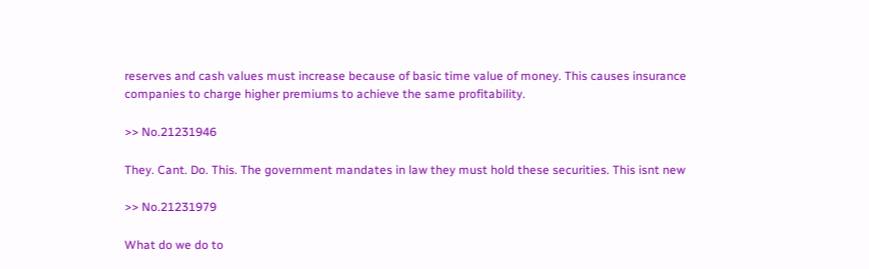reserves and cash values must increase because of basic time value of money. This causes insurance companies to charge higher premiums to achieve the same profitability.

>> No.21231946

They. Cant. Do. This. The government mandates in law they must hold these securities. This isnt new

>> No.21231979

What do we do to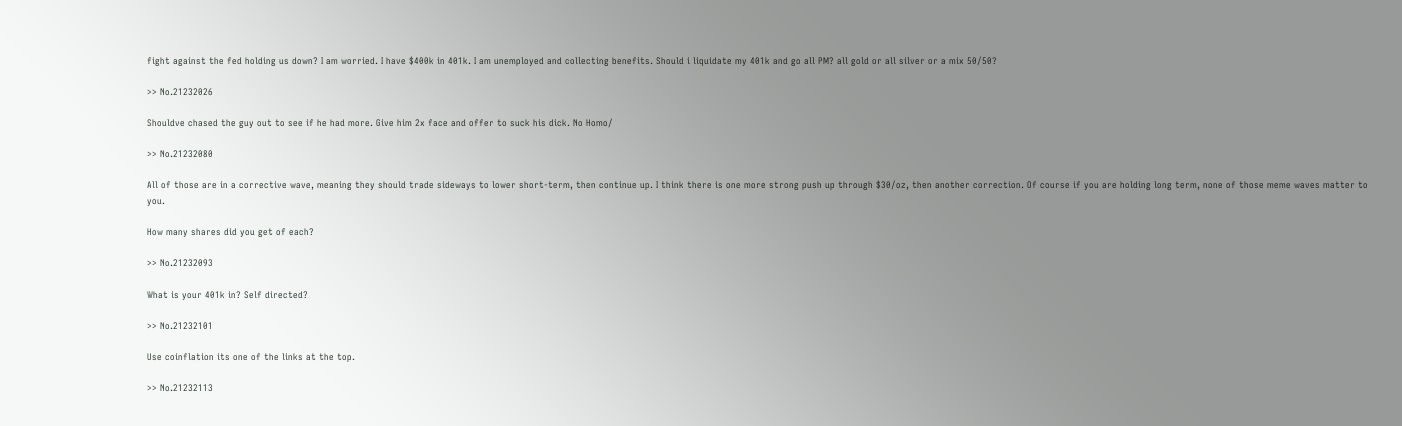fight against the fed holding us down? I am worried. I have $400k in 401k. I am unemployed and collecting benefits. Should i liquidate my 401k and go all PM? all gold or all silver or a mix 50/50?

>> No.21232026

Shouldve chased the guy out to see if he had more. Give him 2x face and offer to suck his dick. No Homo/

>> No.21232080

All of those are in a corrective wave, meaning they should trade sideways to lower short-term, then continue up. I think there is one more strong push up through $30/oz, then another correction. Of course if you are holding long term, none of those meme waves matter to you.

How many shares did you get of each?

>> No.21232093

What is your 401k in? Self directed?

>> No.21232101

Use coinflation its one of the links at the top.

>> No.21232113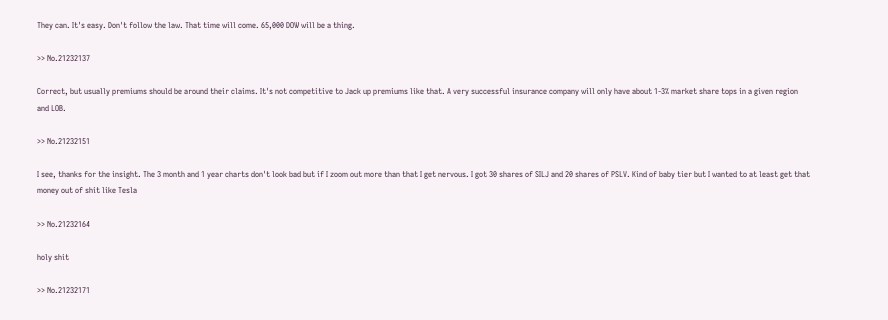They can. It's easy. Don't follow the law. That time will come. 65,000 DOW will be a thing.

>> No.21232137

Correct, but usually premiums should be around their claims. It's not competitive to Jack up premiums like that. A very successful insurance company will only have about 1-3% market share tops in a given region and LOB.

>> No.21232151

I see, thanks for the insight. The 3 month and 1 year charts don't look bad but if I zoom out more than that I get nervous. I got 30 shares of SILJ and 20 shares of PSLV. Kind of baby tier but I wanted to at least get that money out of shit like Tesla

>> No.21232164

holy shit

>> No.21232171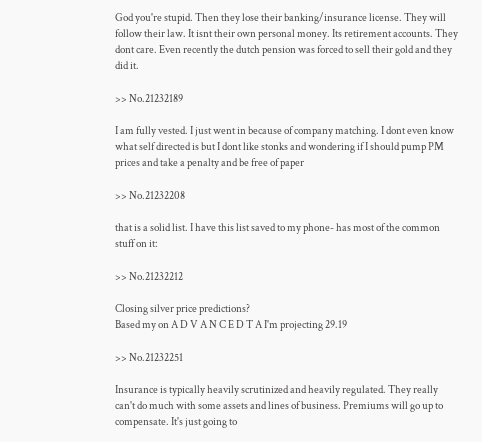God you're stupid. Then they lose their banking/insurance license. They will follow their law. It isnt their own personal money. Its retirement accounts. They dont care. Even recently the dutch pension was forced to sell their gold and they did it.

>> No.21232189

I am fully vested. I just went in because of company matching. I dont even know what self directed is but I dont like stonks and wondering if I should pump PM prices and take a penalty and be free of paper

>> No.21232208

that is a solid list. I have this list saved to my phone- has most of the common stuff on it:

>> No.21232212

Closing silver price predictions?
Based my on A D V A N C E D T A I'm projecting 29.19

>> No.21232251

Insurance is typically heavily scrutinized and heavily regulated. They really can't do much with some assets and lines of business. Premiums will go up to compensate. It's just going to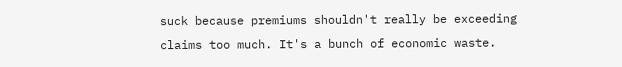suck because premiums shouldn't really be exceeding claims too much. It's a bunch of economic waste.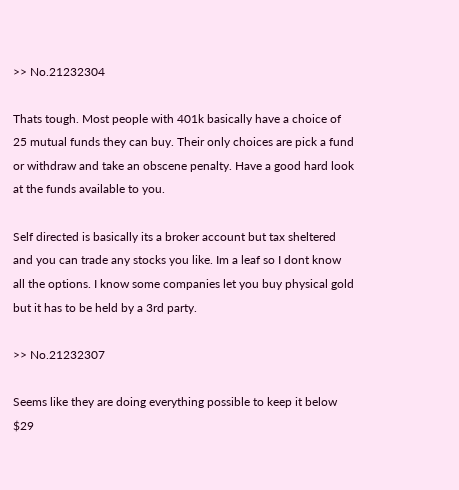>> No.21232304

Thats tough. Most people with 401k basically have a choice of 25 mutual funds they can buy. Their only choices are pick a fund or withdraw and take an obscene penalty. Have a good hard look at the funds available to you.

Self directed is basically its a broker account but tax sheltered and you can trade any stocks you like. Im a leaf so I dont know all the options. I know some companies let you buy physical gold but it has to be held by a 3rd party.

>> No.21232307

Seems like they are doing everything possible to keep it below $29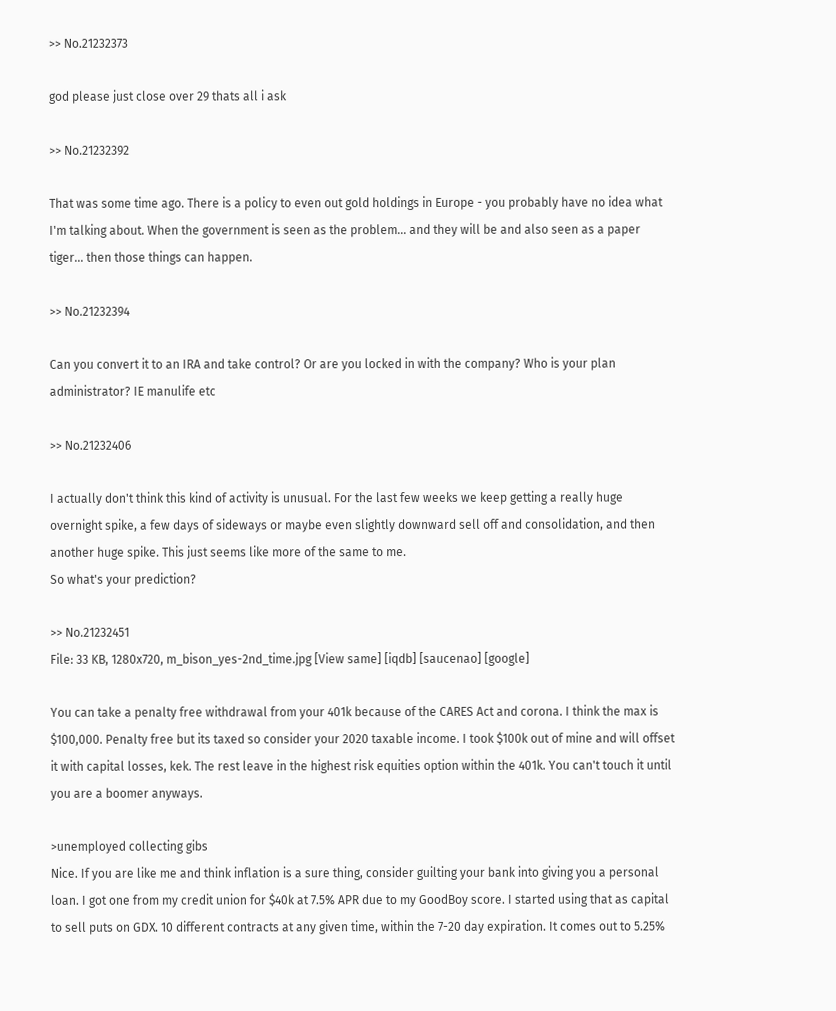>> No.21232373

god please just close over 29 thats all i ask

>> No.21232392

That was some time ago. There is a policy to even out gold holdings in Europe - you probably have no idea what I'm talking about. When the government is seen as the problem... and they will be and also seen as a paper tiger... then those things can happen.

>> No.21232394

Can you convert it to an IRA and take control? Or are you locked in with the company? Who is your plan administrator? IE manulife etc

>> No.21232406

I actually don't think this kind of activity is unusual. For the last few weeks we keep getting a really huge overnight spike, a few days of sideways or maybe even slightly downward sell off and consolidation, and then another huge spike. This just seems like more of the same to me.
So what's your prediction?

>> No.21232451
File: 33 KB, 1280x720, m_bison_yes-2nd_time.jpg [View same] [iqdb] [saucenao] [google]

You can take a penalty free withdrawal from your 401k because of the CARES Act and corona. I think the max is $100,000. Penalty free but its taxed so consider your 2020 taxable income. I took $100k out of mine and will offset it with capital losses, kek. The rest leave in the highest risk equities option within the 401k. You can't touch it until you are a boomer anyways.

>unemployed collecting gibs
Nice. If you are like me and think inflation is a sure thing, consider guilting your bank into giving you a personal loan. I got one from my credit union for $40k at 7.5% APR due to my GoodBoy score. I started using that as capital to sell puts on GDX. 10 different contracts at any given time, within the 7-20 day expiration. It comes out to 5.25%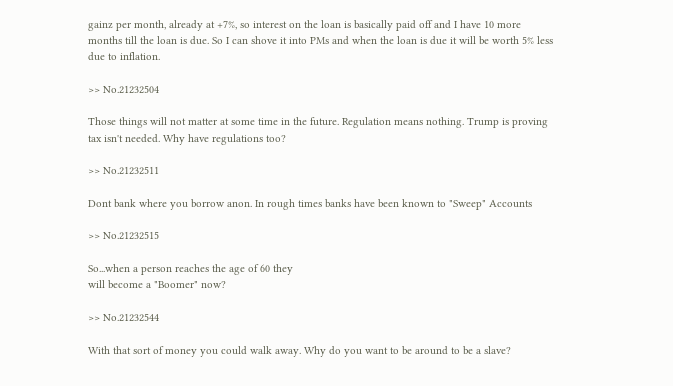gainz per month, already at +7%, so interest on the loan is basically paid off and I have 10 more months till the loan is due. So I can shove it into PMs and when the loan is due it will be worth 5% less due to inflation.

>> No.21232504

Those things will not matter at some time in the future. Regulation means nothing. Trump is proving tax isn't needed. Why have regulations too?

>> No.21232511

Dont bank where you borrow anon. In rough times banks have been known to "Sweep" Accounts

>> No.21232515

So...when a person reaches the age of 60 they
will become a "Boomer" now?

>> No.21232544

With that sort of money you could walk away. Why do you want to be around to be a slave?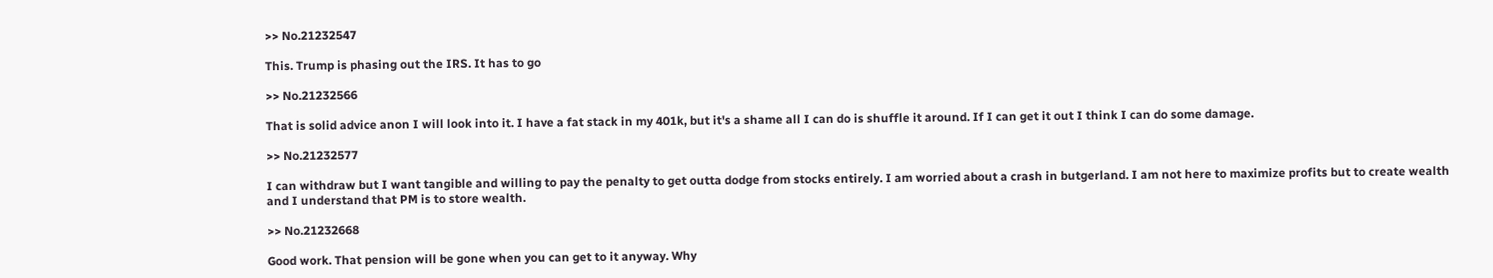>> No.21232547

This. Trump is phasing out the IRS. It has to go

>> No.21232566

That is solid advice anon I will look into it. I have a fat stack in my 401k, but it's a shame all I can do is shuffle it around. If I can get it out I think I can do some damage.

>> No.21232577

I can withdraw but I want tangible and willing to pay the penalty to get outta dodge from stocks entirely. I am worried about a crash in butgerland. I am not here to maximize profits but to create wealth and I understand that PM is to store wealth.

>> No.21232668

Good work. That pension will be gone when you can get to it anyway. Why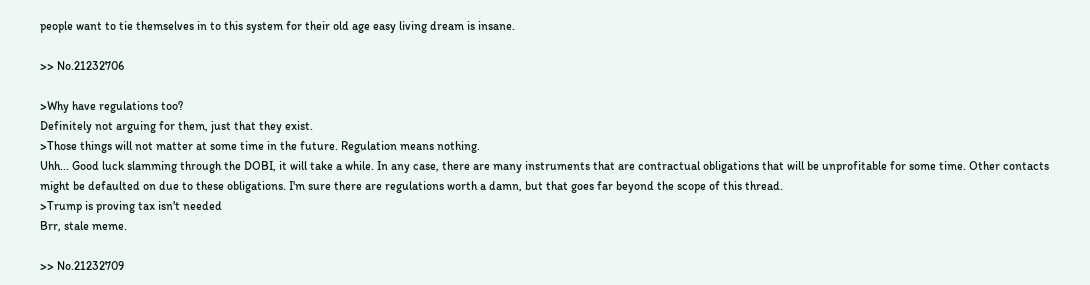people want to tie themselves in to this system for their old age easy living dream is insane.

>> No.21232706

>Why have regulations too?
Definitely not arguing for them, just that they exist.
>Those things will not matter at some time in the future. Regulation means nothing.
Uhh... Good luck slamming through the DOBI, it will take a while. In any case, there are many instruments that are contractual obligations that will be unprofitable for some time. Other contacts might be defaulted on due to these obligations. I'm sure there are regulations worth a damn, but that goes far beyond the scope of this thread.
>Trump is proving tax isn't needed
Brr, stale meme.

>> No.21232709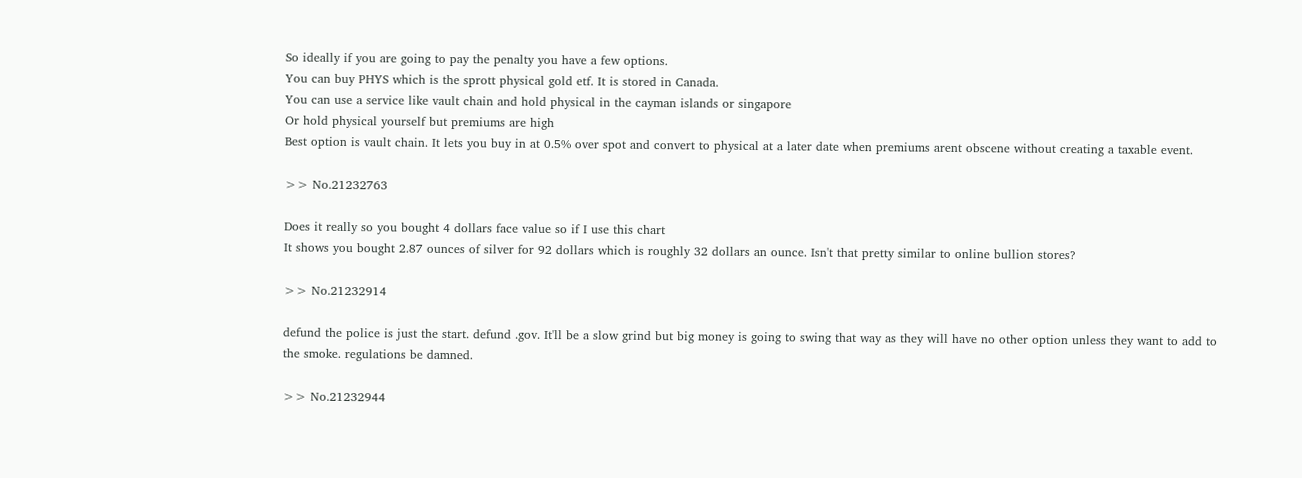So ideally if you are going to pay the penalty you have a few options.
You can buy PHYS which is the sprott physical gold etf. It is stored in Canada.
You can use a service like vault chain and hold physical in the cayman islands or singapore
Or hold physical yourself but premiums are high
Best option is vault chain. It lets you buy in at 0.5% over spot and convert to physical at a later date when premiums arent obscene without creating a taxable event.

>> No.21232763

Does it really so you bought 4 dollars face value so if I use this chart
It shows you bought 2.87 ounces of silver for 92 dollars which is roughly 32 dollars an ounce. Isn't that pretty similar to online bullion stores?

>> No.21232914

defund the police is just the start. defund .gov. It'll be a slow grind but big money is going to swing that way as they will have no other option unless they want to add to the smoke. regulations be damned.

>> No.21232944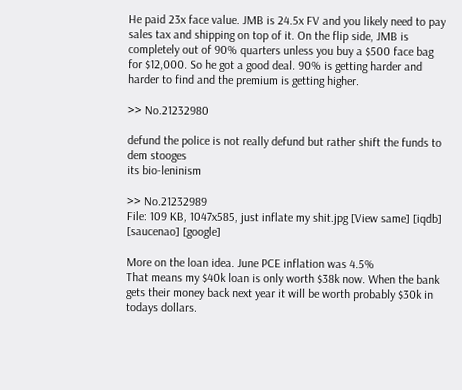He paid 23x face value. JMB is 24.5x FV and you likely need to pay sales tax and shipping on top of it. On the flip side, JMB is completely out of 90% quarters unless you buy a $500 face bag for $12,000. So he got a good deal. 90% is getting harder and harder to find and the premium is getting higher.

>> No.21232980

defund the police is not really defund but rather shift the funds to dem stooges
its bio-leninism

>> No.21232989
File: 109 KB, 1047x585, just inflate my shit.jpg [View same] [iqdb] [saucenao] [google]

More on the loan idea. June PCE inflation was 4.5%
That means my $40k loan is only worth $38k now. When the bank gets their money back next year it will be worth probably $30k in todays dollars.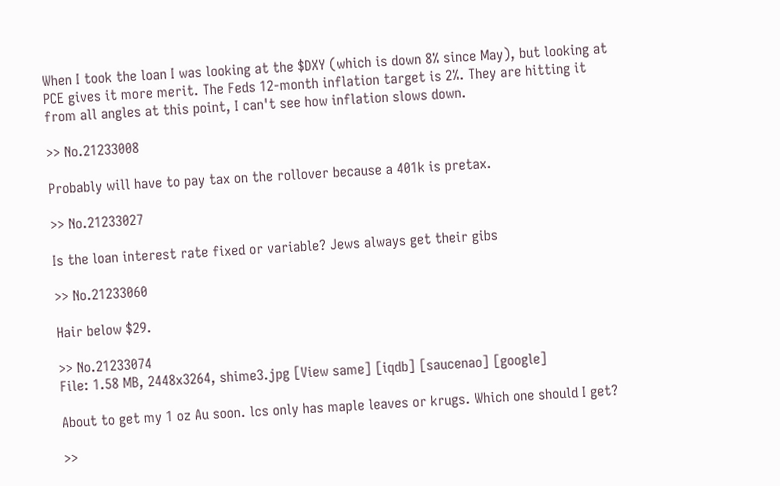When I took the loan I was looking at the $DXY (which is down 8% since May), but looking at PCE gives it more merit. The Feds 12-month inflation target is 2%. They are hitting it from all angles at this point, I can't see how inflation slows down.

>> No.21233008

Probably will have to pay tax on the rollover because a 401k is pretax.

>> No.21233027

Is the loan interest rate fixed or variable? Jews always get their gibs

>> No.21233060

Hair below $29.

>> No.21233074
File: 1.58 MB, 2448x3264, shime3.jpg [View same] [iqdb] [saucenao] [google]

About to get my 1 oz Au soon. lcs only has maple leaves or krugs. Which one should I get?

>>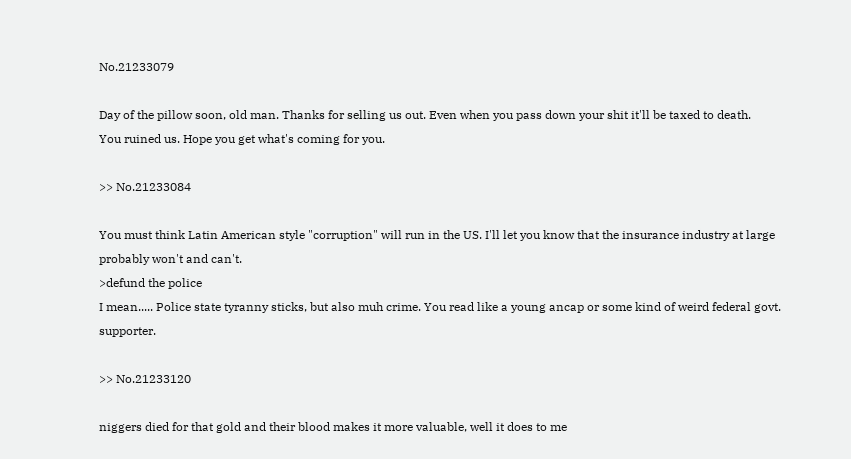No.21233079

Day of the pillow soon, old man. Thanks for selling us out. Even when you pass down your shit it'll be taxed to death.
You ruined us. Hope you get what's coming for you.

>> No.21233084

You must think Latin American style "corruption" will run in the US. I'll let you know that the insurance industry at large probably won't and can't.
>defund the police
I mean..... Police state tyranny sticks, but also muh crime. You read like a young ancap or some kind of weird federal govt. supporter.

>> No.21233120

niggers died for that gold and their blood makes it more valuable, well it does to me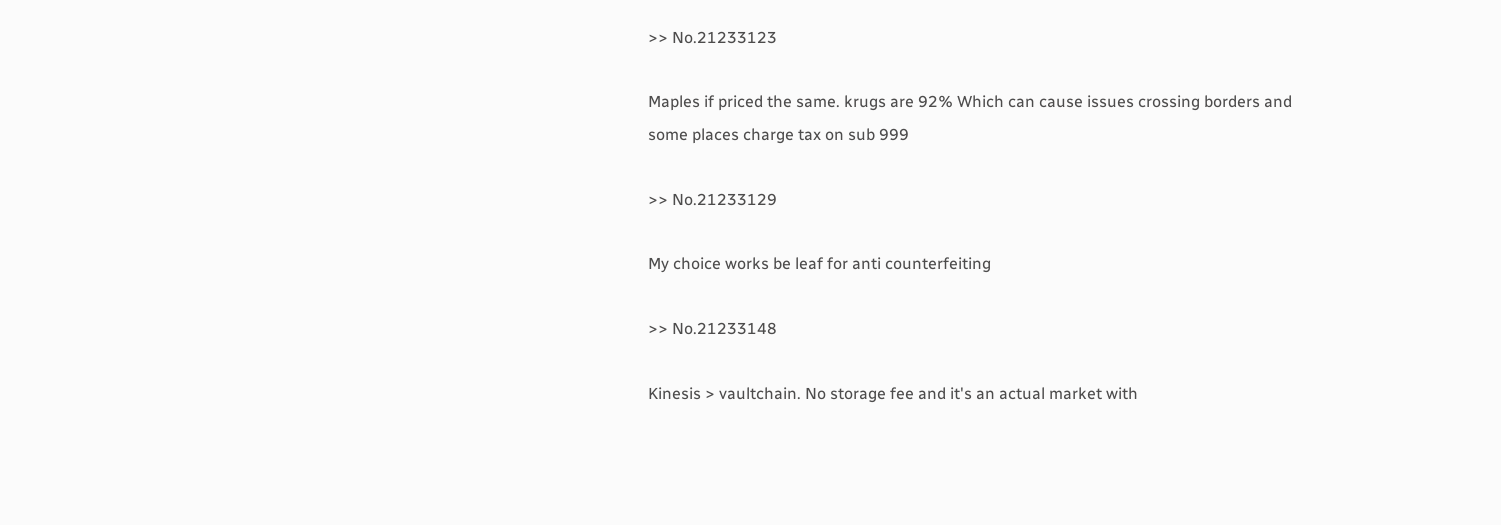>> No.21233123

Maples if priced the same. krugs are 92% Which can cause issues crossing borders and some places charge tax on sub 999

>> No.21233129

My choice works be leaf for anti counterfeiting

>> No.21233148

Kinesis > vaultchain. No storage fee and it's an actual market with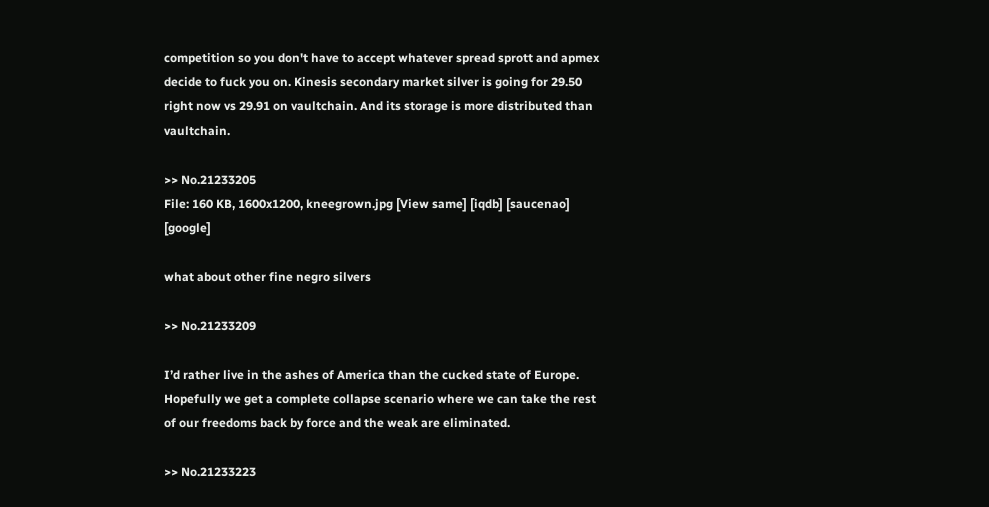competition so you don't have to accept whatever spread sprott and apmex decide to fuck you on. Kinesis secondary market silver is going for 29.50 right now vs 29.91 on vaultchain. And its storage is more distributed than vaultchain.

>> No.21233205
File: 160 KB, 1600x1200, kneegrown.jpg [View same] [iqdb] [saucenao] [google]

what about other fine negro silvers

>> No.21233209

I’d rather live in the ashes of America than the cucked state of Europe. Hopefully we get a complete collapse scenario where we can take the rest of our freedoms back by force and the weak are eliminated.

>> No.21233223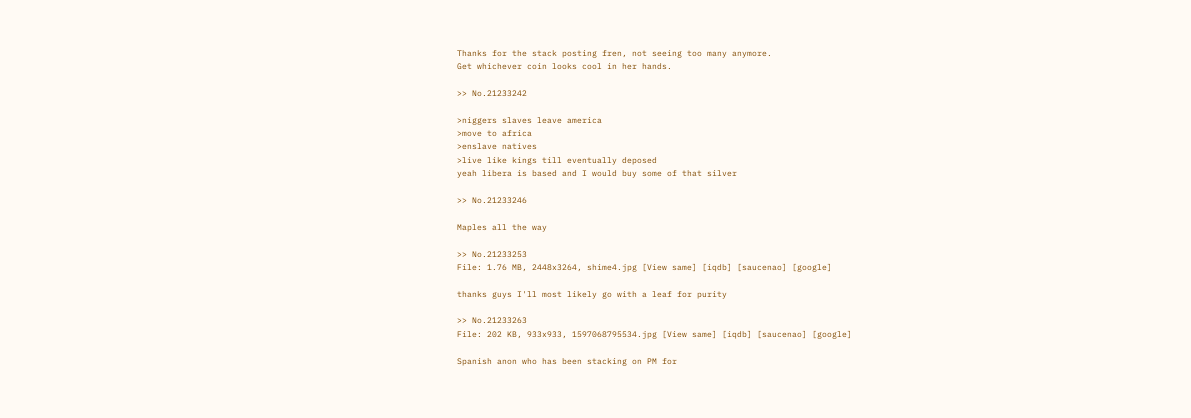Thanks for the stack posting fren, not seeing too many anymore.
Get whichever coin looks cool in her hands.

>> No.21233242

>niggers slaves leave america
>move to africa
>enslave natives
>live like kings till eventually deposed
yeah libera is based and I would buy some of that silver

>> No.21233246

Maples all the way

>> No.21233253
File: 1.76 MB, 2448x3264, shime4.jpg [View same] [iqdb] [saucenao] [google]

thanks guys I'll most likely go with a leaf for purity

>> No.21233263
File: 202 KB, 933x933, 1597068795534.jpg [View same] [iqdb] [saucenao] [google]

Spanish anon who has been stacking on PM for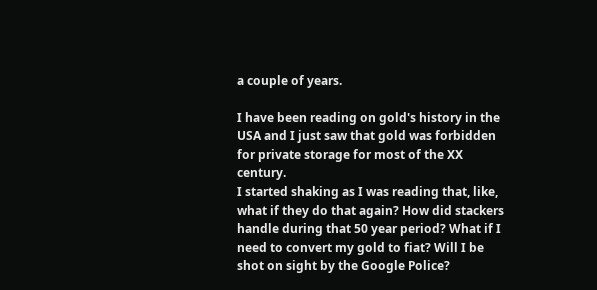a couple of years.

I have been reading on gold's history in the USA and I just saw that gold was forbidden for private storage for most of the XX century.
I started shaking as I was reading that, like, what if they do that again? How did stackers handle during that 50 year period? What if I need to convert my gold to fiat? Will I be shot on sight by the Google Police?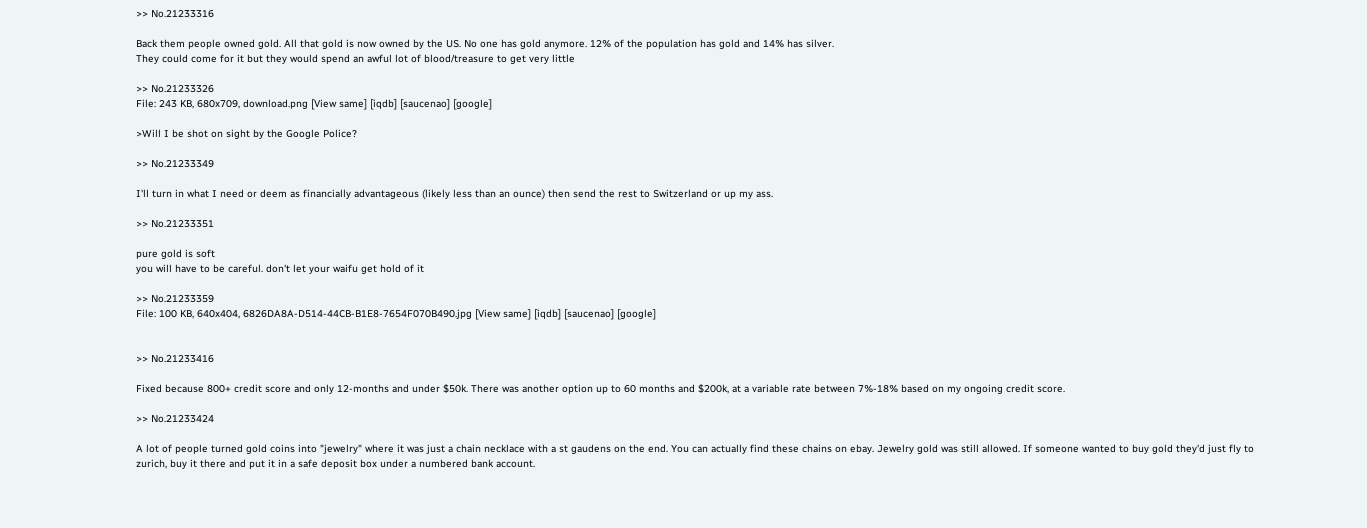>> No.21233316

Back them people owned gold. All that gold is now owned by the US. No one has gold anymore. 12% of the population has gold and 14% has silver.
They could come for it but they would spend an awful lot of blood/treasure to get very little

>> No.21233326
File: 243 KB, 680x709, download.png [View same] [iqdb] [saucenao] [google]

>Will I be shot on sight by the Google Police?

>> No.21233349

I'll turn in what I need or deem as financially advantageous (likely less than an ounce) then send the rest to Switzerland or up my ass.

>> No.21233351

pure gold is soft
you will have to be careful. don't let your waifu get hold of it

>> No.21233359
File: 100 KB, 640x404, 6826DA8A-D514-44CB-B1E8-7654F070B490.jpg [View same] [iqdb] [saucenao] [google]


>> No.21233416

Fixed because 800+ credit score and only 12-months and under $50k. There was another option up to 60 months and $200k, at a variable rate between 7%-18% based on my ongoing credit score.

>> No.21233424

A lot of people turned gold coins into "jewelry" where it was just a chain necklace with a st gaudens on the end. You can actually find these chains on ebay. Jewelry gold was still allowed. If someone wanted to buy gold they'd just fly to zurich, buy it there and put it in a safe deposit box under a numbered bank account.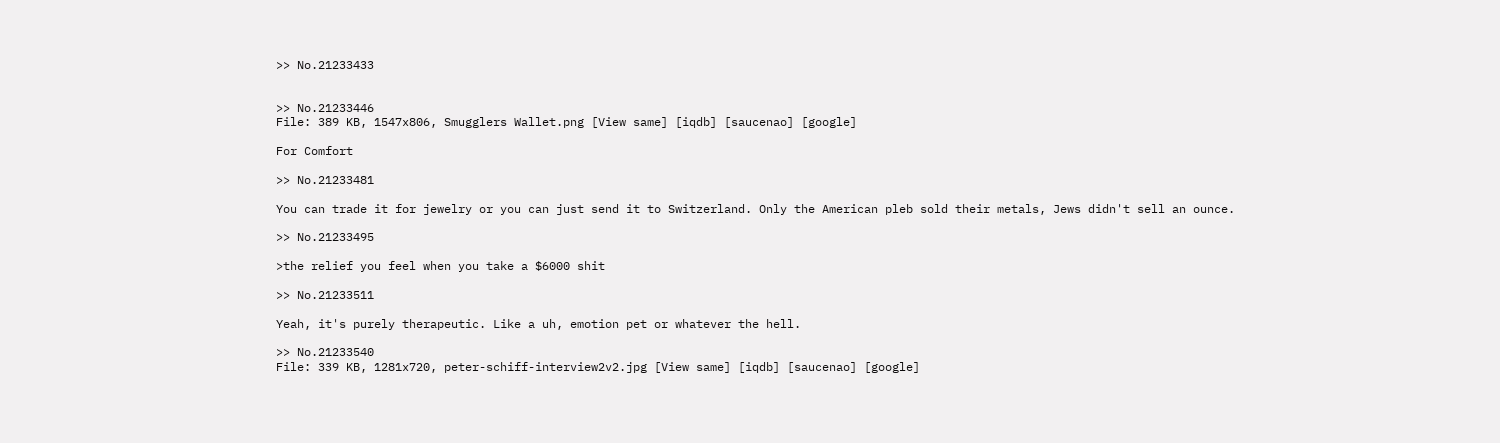>> No.21233433


>> No.21233446
File: 389 KB, 1547x806, Smugglers Wallet.png [View same] [iqdb] [saucenao] [google]

For Comfort

>> No.21233481

You can trade it for jewelry or you can just send it to Switzerland. Only the American pleb sold their metals, Jews didn't sell an ounce.

>> No.21233495

>the relief you feel when you take a $6000 shit

>> No.21233511

Yeah, it's purely therapeutic. Like a uh, emotion pet or whatever the hell.

>> No.21233540
File: 339 KB, 1281x720, peter-schiff-interview2v2.jpg [View same] [iqdb] [saucenao] [google]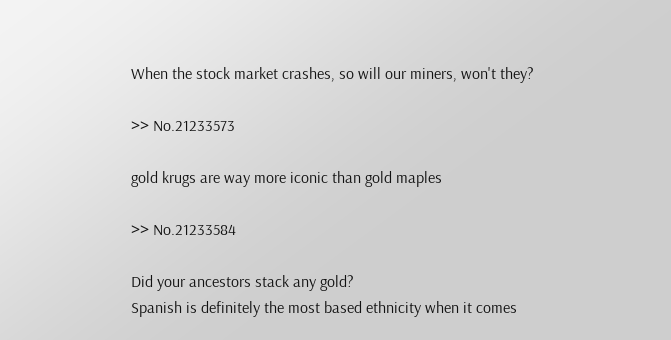When the stock market crashes, so will our miners, won't they?

>> No.21233573

gold krugs are way more iconic than gold maples

>> No.21233584

Did your ancestors stack any gold?
Spanish is definitely the most based ethnicity when it comes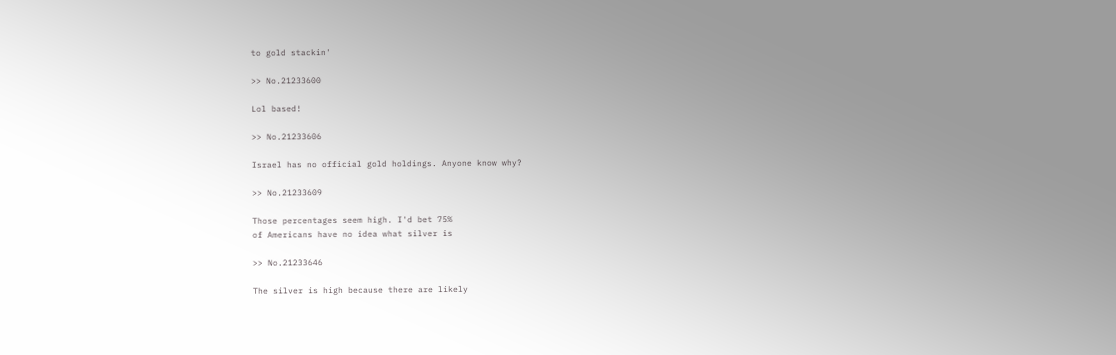to gold stackin'

>> No.21233600

Lol based!

>> No.21233606

Israel has no official gold holdings. Anyone know why?

>> No.21233609

Those percentages seem high. I'd bet 75%
of Americans have no idea what silver is

>> No.21233646

The silver is high because there are likely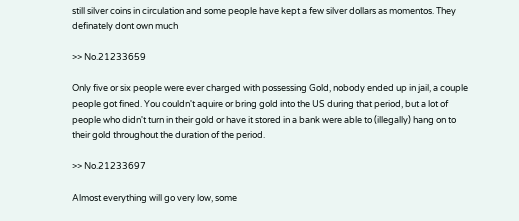still silver coins in circulation and some people have kept a few silver dollars as momentos. They definately dont own much

>> No.21233659

Only five or six people were ever charged with possessing Gold, nobody ended up in jail, a couple people got fined. You couldn't aquire or bring gold into the US during that period, but a lot of people who didn't turn in their gold or have it stored in a bank were able to (illegally) hang on to their gold throughout the duration of the period.

>> No.21233697

Almost everything will go very low, some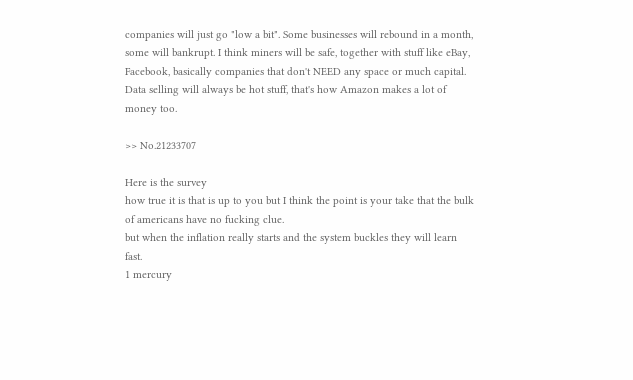companies will just go "low a bit". Some businesses will rebound in a month, some will bankrupt. I think miners will be safe, together with stuff like eBay, Facebook, basically companies that don't NEED any space or much capital. Data selling will always be hot stuff, that's how Amazon makes a lot of money too.

>> No.21233707

Here is the survey
how true it is that is up to you but I think the point is your take that the bulk of americans have no fucking clue.
but when the inflation really starts and the system buckles they will learn fast.
1 mercury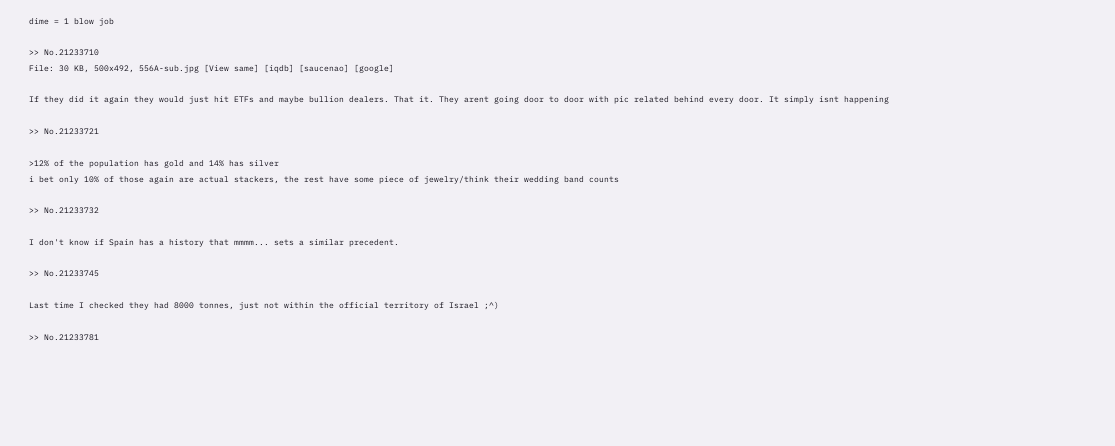dime = 1 blow job

>> No.21233710
File: 30 KB, 500x492, 556A-sub.jpg [View same] [iqdb] [saucenao] [google]

If they did it again they would just hit ETFs and maybe bullion dealers. That it. They arent going door to door with pic related behind every door. It simply isnt happening

>> No.21233721

>12% of the population has gold and 14% has silver
i bet only 10% of those again are actual stackers, the rest have some piece of jewelry/think their wedding band counts

>> No.21233732

I don't know if Spain has a history that mmmm... sets a similar precedent.

>> No.21233745

Last time I checked they had 8000 tonnes, just not within the official territory of Israel ;^)

>> No.21233781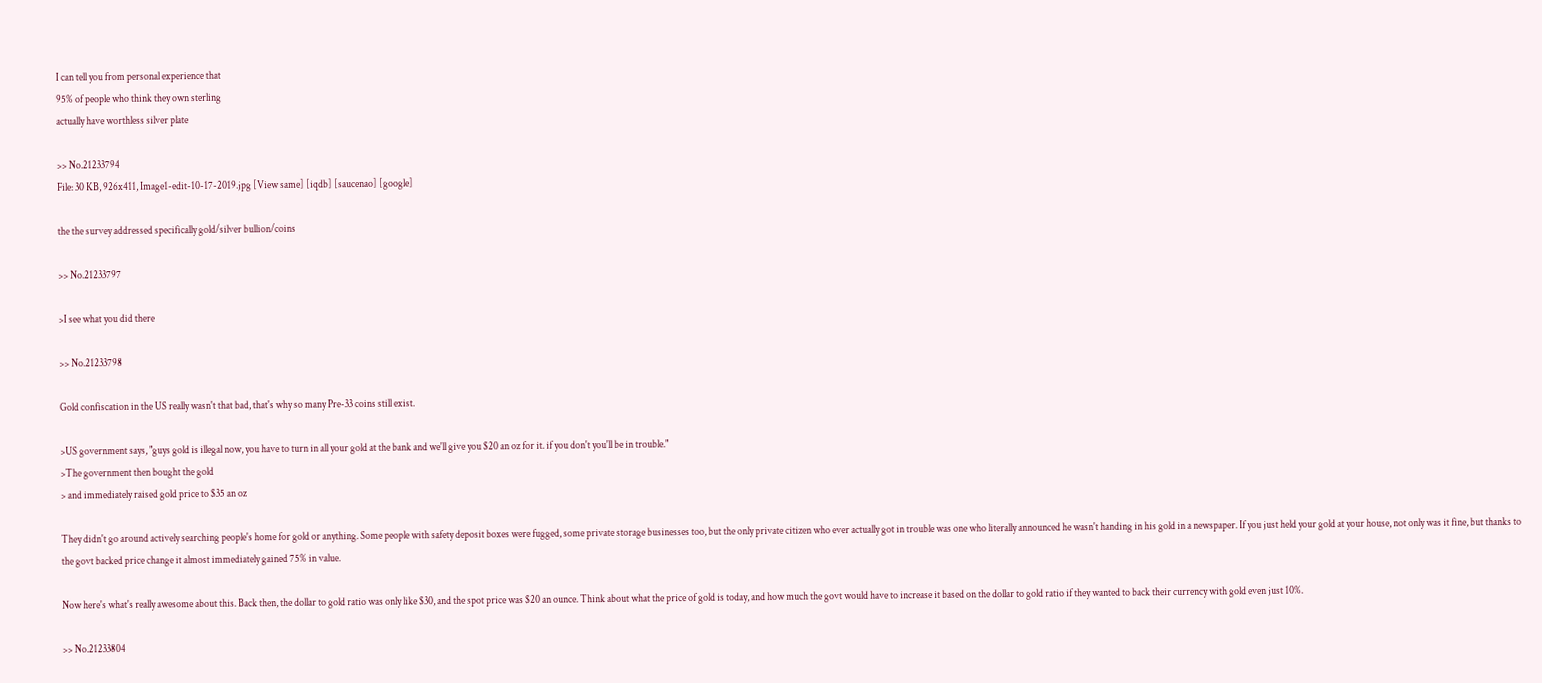I can tell you from personal experience that
95% of people who think they own sterling
actually have worthless silver plate

>> No.21233794
File: 30 KB, 926x411, Image1-edit-10-17-2019.jpg [View same] [iqdb] [saucenao] [google]

the the survey addressed specifically gold/silver bullion/coins

>> No.21233797

>I see what you did there

>> No.21233798

Gold confiscation in the US really wasn't that bad, that's why so many Pre-33 coins still exist.

>US government says, "guys gold is illegal now, you have to turn in all your gold at the bank and we'll give you $20 an oz for it. if you don't you'll be in trouble."
>The government then bought the gold
> and immediately raised gold price to $35 an oz

They didn't go around actively searching people's home for gold or anything. Some people with safety deposit boxes were fugged, some private storage businesses too, but the only private citizen who ever actually got in trouble was one who literally announced he wasn't handing in his gold in a newspaper. If you just held your gold at your house, not only was it fine, but thanks to the govt backed price change it almost immediately gained 75% in value.

Now here's what's really awesome about this. Back then, the dollar to gold ratio was only like $30, and the spot price was $20 an ounce. Think about what the price of gold is today, and how much the govt would have to increase it based on the dollar to gold ratio if they wanted to back their currency with gold even just 10%.

>> No.21233804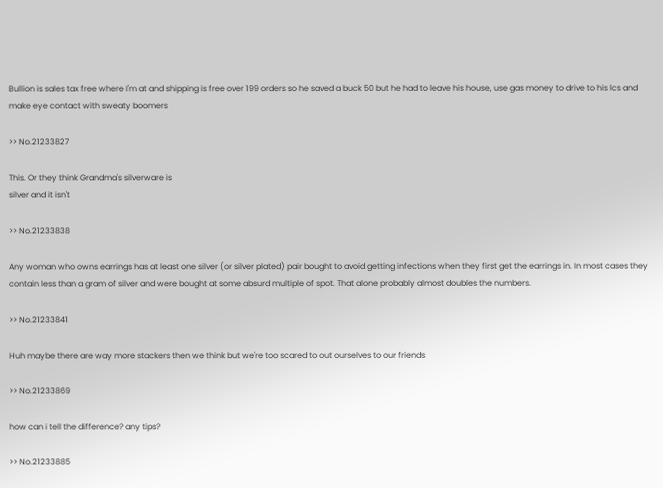Bullion is sales tax free where I'm at and shipping is free over 199 orders so he saved a buck 50 but he had to leave his house, use gas money to drive to his lcs and make eye contact with sweaty boomers

>> No.21233827

This. Or they think Grandma's silverware is
silver and it isn't

>> No.21233838

Any woman who owns earrings has at least one silver (or silver plated) pair bought to avoid getting infections when they first get the earrings in. In most cases they contain less than a gram of silver and were bought at some absurd multiple of spot. That alone probably almost doubles the numbers.

>> No.21233841

Huh maybe there are way more stackers then we think but we're too scared to out ourselves to our friends

>> No.21233869

how can i tell the difference? any tips?

>> No.21233885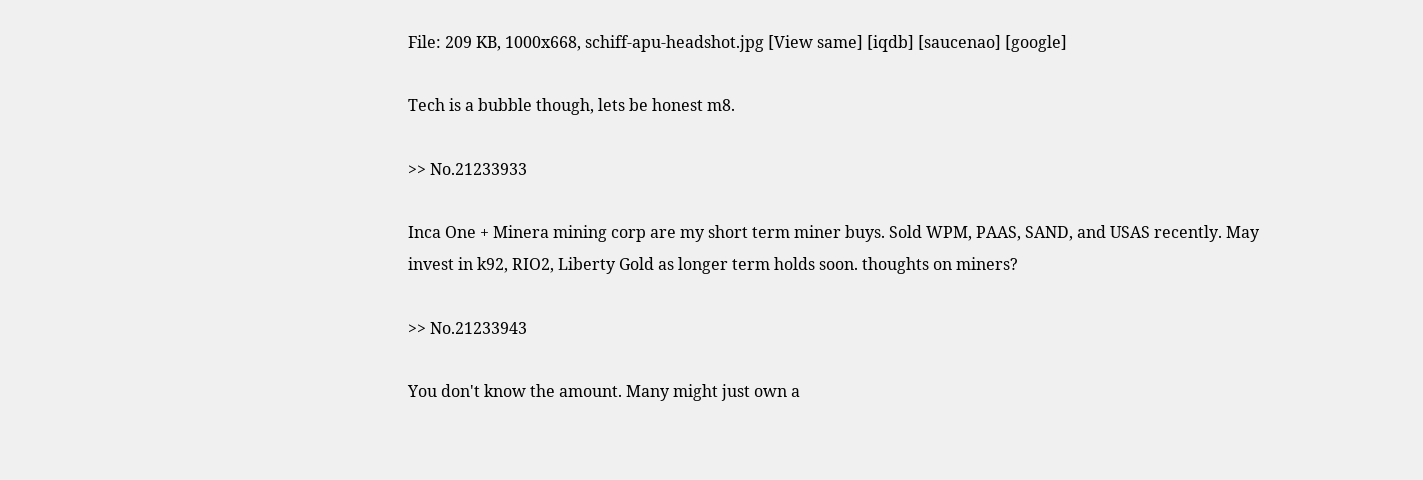File: 209 KB, 1000x668, schiff-apu-headshot.jpg [View same] [iqdb] [saucenao] [google]

Tech is a bubble though, lets be honest m8.

>> No.21233933

Inca One + Minera mining corp are my short term miner buys. Sold WPM, PAAS, SAND, and USAS recently. May invest in k92, RIO2, Liberty Gold as longer term holds soon. thoughts on miners?

>> No.21233943

You don't know the amount. Many might just own a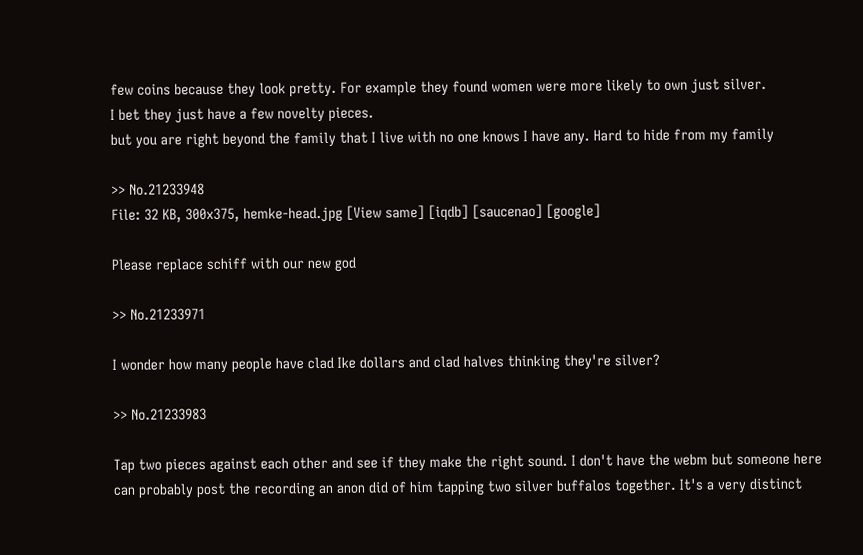few coins because they look pretty. For example they found women were more likely to own just silver.
I bet they just have a few novelty pieces.
but you are right beyond the family that I live with no one knows I have any. Hard to hide from my family

>> No.21233948
File: 32 KB, 300x375, hemke-head.jpg [View same] [iqdb] [saucenao] [google]

Please replace schiff with our new god

>> No.21233971

I wonder how many people have clad Ike dollars and clad halves thinking they're silver?

>> No.21233983

Tap two pieces against each other and see if they make the right sound. I don't have the webm but someone here can probably post the recording an anon did of him tapping two silver buffalos together. It's a very distinct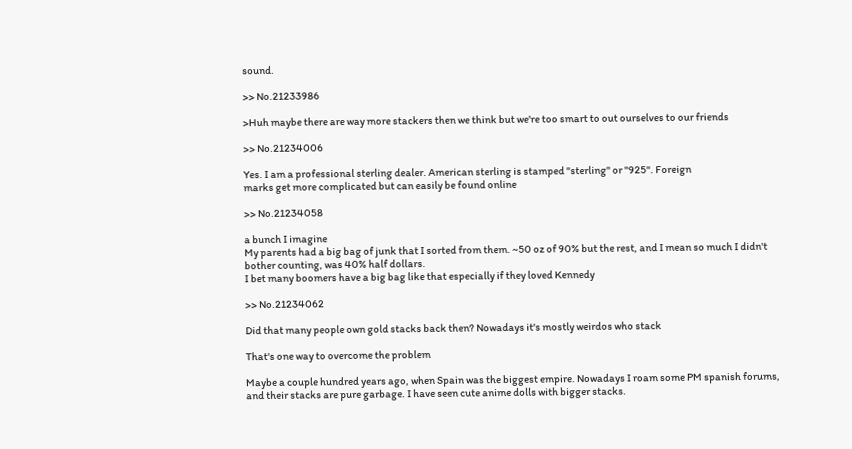sound.

>> No.21233986

>Huh maybe there are way more stackers then we think but we're too smart to out ourselves to our friends

>> No.21234006

Yes. I am a professional sterling dealer. American sterling is stamped "sterling" or "925". Foreign
marks get more complicated but can easily be found online

>> No.21234058

a bunch I imagine
My parents had a big bag of junk that I sorted from them. ~50 oz of 90% but the rest, and I mean so much I didn't bother counting, was 40% half dollars.
I bet many boomers have a big bag like that especially if they loved Kennedy

>> No.21234062

Did that many people own gold stacks back then? Nowadays it's mostly weirdos who stack

That's one way to overcome the problem

Maybe a couple hundred years ago, when Spain was the biggest empire. Nowadays I roam some PM spanish forums, and their stacks are pure garbage. I have seen cute anime dolls with bigger stacks.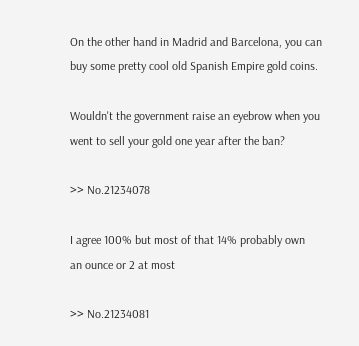On the other hand in Madrid and Barcelona, you can buy some pretty cool old Spanish Empire gold coins.

Wouldn't the government raise an eyebrow when you went to sell your gold one year after the ban?

>> No.21234078

I agree 100% but most of that 14% probably own
an ounce or 2 at most

>> No.21234081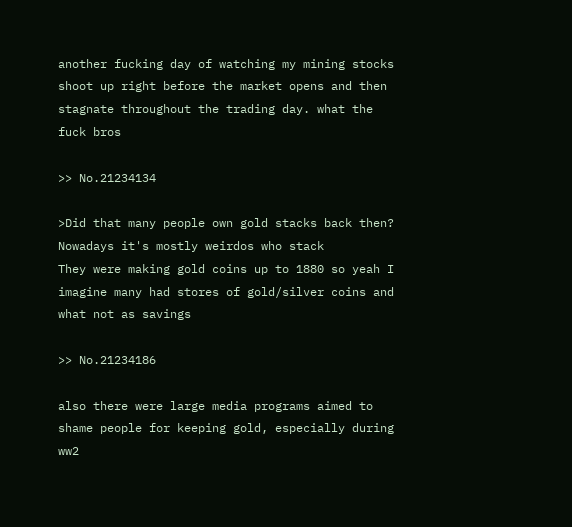another fucking day of watching my mining stocks shoot up right before the market opens and then stagnate throughout the trading day. what the fuck bros

>> No.21234134

>Did that many people own gold stacks back then? Nowadays it's mostly weirdos who stack
They were making gold coins up to 1880 so yeah I imagine many had stores of gold/silver coins and what not as savings

>> No.21234186

also there were large media programs aimed to shame people for keeping gold, especially during ww2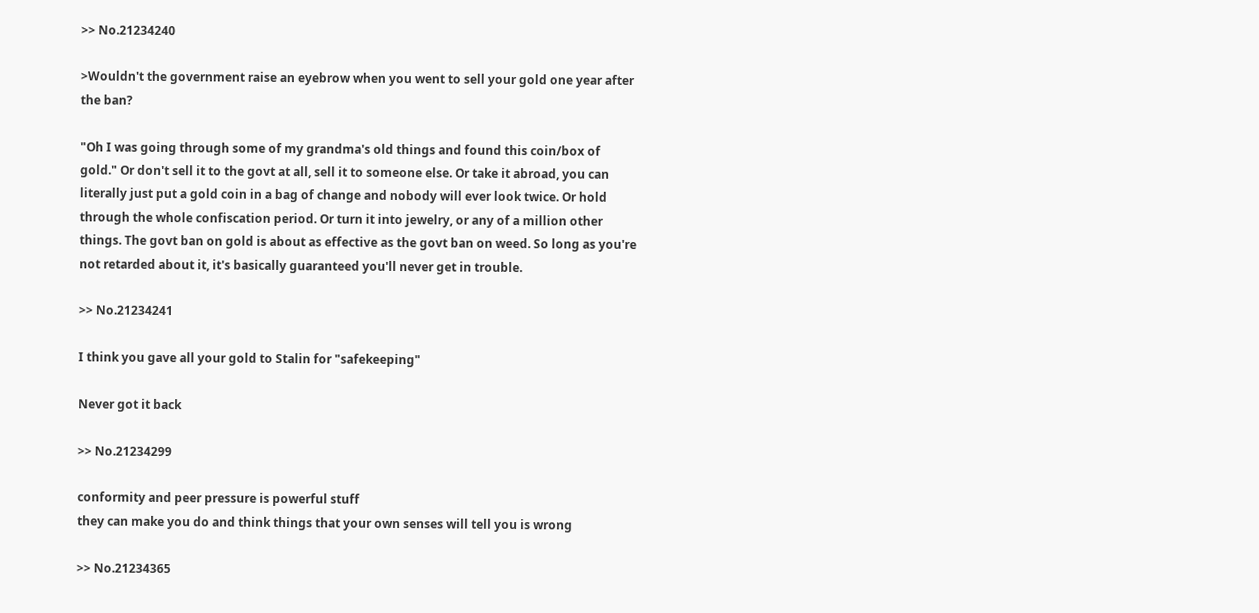>> No.21234240

>Wouldn't the government raise an eyebrow when you went to sell your gold one year after the ban?

"Oh I was going through some of my grandma's old things and found this coin/box of gold." Or don't sell it to the govt at all, sell it to someone else. Or take it abroad, you can literally just put a gold coin in a bag of change and nobody will ever look twice. Or hold through the whole confiscation period. Or turn it into jewelry, or any of a million other things. The govt ban on gold is about as effective as the govt ban on weed. So long as you're not retarded about it, it's basically guaranteed you'll never get in trouble.

>> No.21234241

I think you gave all your gold to Stalin for "safekeeping"

Never got it back

>> No.21234299

conformity and peer pressure is powerful stuff
they can make you do and think things that your own senses will tell you is wrong

>> No.21234365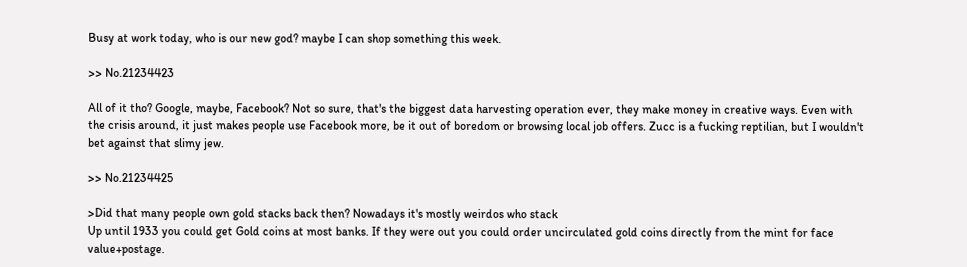Busy at work today, who is our new god? maybe I can shop something this week.

>> No.21234423

All of it tho? Google, maybe, Facebook? Not so sure, that's the biggest data harvesting operation ever, they make money in creative ways. Even with the crisis around, it just makes people use Facebook more, be it out of boredom or browsing local job offers. Zucc is a fucking reptilian, but I wouldn't bet against that slimy jew.

>> No.21234425

>Did that many people own gold stacks back then? Nowadays it's mostly weirdos who stack
Up until 1933 you could get Gold coins at most banks. If they were out you could order uncirculated gold coins directly from the mint for face value+postage.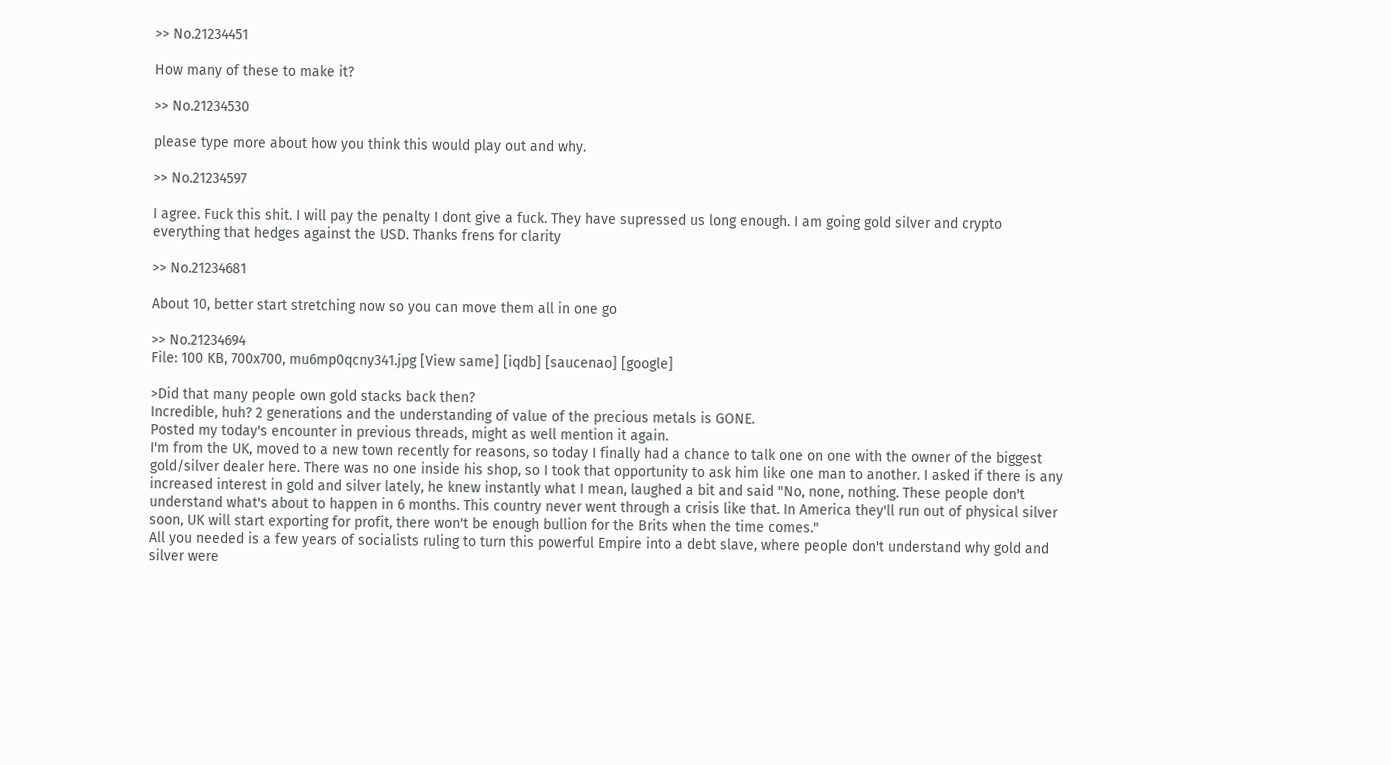>> No.21234451

How many of these to make it?

>> No.21234530

please type more about how you think this would play out and why.

>> No.21234597

I agree. Fuck this shit. I will pay the penalty I dont give a fuck. They have supressed us long enough. I am going gold silver and crypto everything that hedges against the USD. Thanks frens for clarity

>> No.21234681

About 10, better start stretching now so you can move them all in one go

>> No.21234694
File: 100 KB, 700x700, mu6mp0qcny341.jpg [View same] [iqdb] [saucenao] [google]

>Did that many people own gold stacks back then?
Incredible, huh? 2 generations and the understanding of value of the precious metals is GONE.
Posted my today's encounter in previous threads, might as well mention it again.
I'm from the UK, moved to a new town recently for reasons, so today I finally had a chance to talk one on one with the owner of the biggest gold/silver dealer here. There was no one inside his shop, so I took that opportunity to ask him like one man to another. I asked if there is any increased interest in gold and silver lately, he knew instantly what I mean, laughed a bit and said "No, none, nothing. These people don't understand what's about to happen in 6 months. This country never went through a crisis like that. In America they'll run out of physical silver soon, UK will start exporting for profit, there won't be enough bullion for the Brits when the time comes."
All you needed is a few years of socialists ruling to turn this powerful Empire into a debt slave, where people don't understand why gold and silver were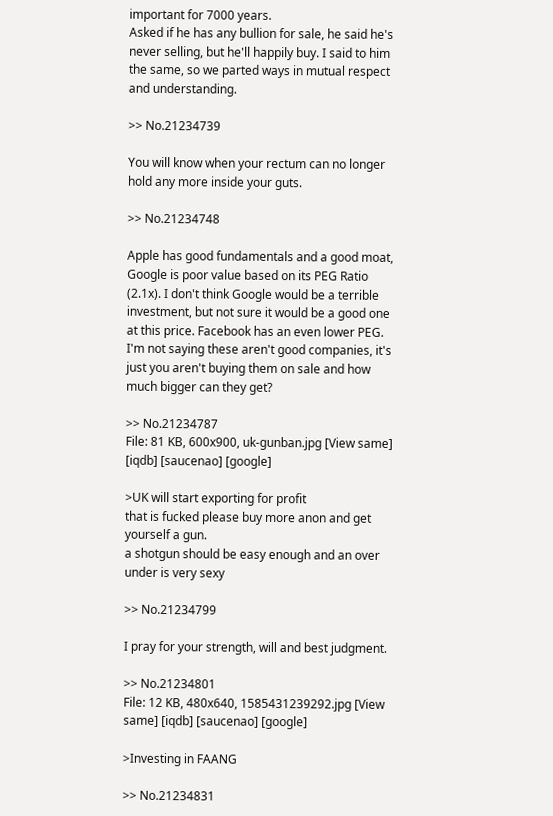important for 7000 years.
Asked if he has any bullion for sale, he said he's never selling, but he'll happily buy. I said to him the same, so we parted ways in mutual respect and understanding.

>> No.21234739

You will know when your rectum can no longer hold any more inside your guts.

>> No.21234748

Apple has good fundamentals and a good moat, Google is poor value based on its PEG Ratio (2.1x). I don't think Google would be a terrible investment, but not sure it would be a good one at this price. Facebook has an even lower PEG. I'm not saying these aren't good companies, it's just you aren't buying them on sale and how much bigger can they get?

>> No.21234787
File: 81 KB, 600x900, uk-gunban.jpg [View same] [iqdb] [saucenao] [google]

>UK will start exporting for profit
that is fucked please buy more anon and get yourself a gun.
a shotgun should be easy enough and an over under is very sexy

>> No.21234799

I pray for your strength, will and best judgment.

>> No.21234801
File: 12 KB, 480x640, 1585431239292.jpg [View same] [iqdb] [saucenao] [google]

>Investing in FAANG

>> No.21234831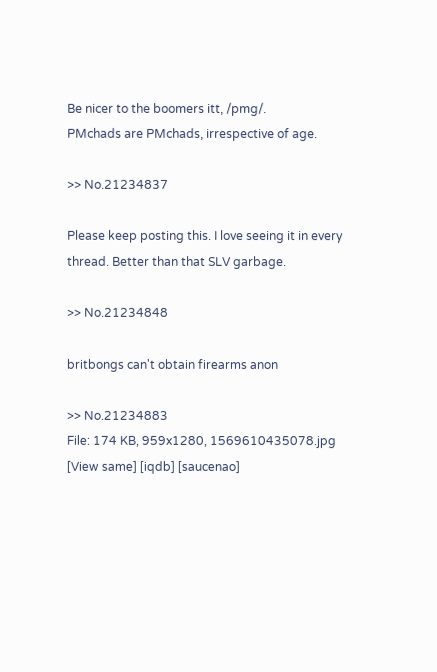Be nicer to the boomers itt, /pmg/.
PMchads are PMchads, irrespective of age.

>> No.21234837

Please keep posting this. I love seeing it in every thread. Better than that SLV garbage.

>> No.21234848

britbongs can't obtain firearms anon

>> No.21234883
File: 174 KB, 959x1280, 1569610435078.jpg [View same] [iqdb] [saucenao]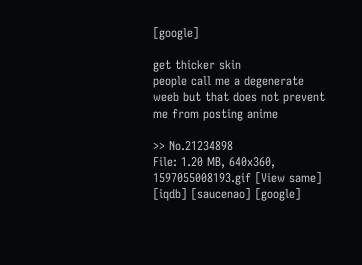[google]

get thicker skin
people call me a degenerate weeb but that does not prevent me from posting anime

>> No.21234898
File: 1.20 MB, 640x360, 1597055008193.gif [View same] [iqdb] [saucenao] [google]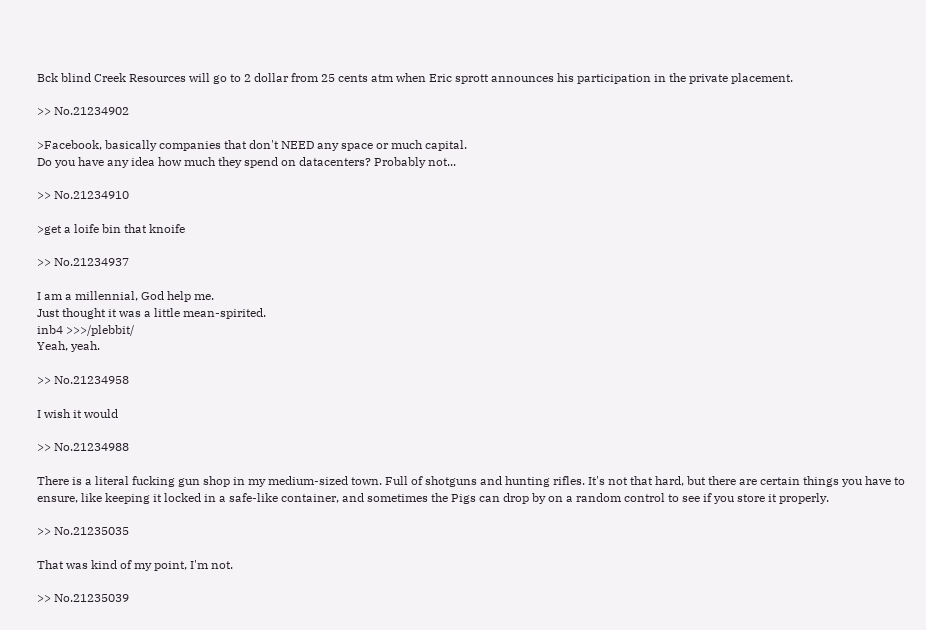Bck blind Creek Resources will go to 2 dollar from 25 cents atm when Eric sprott announces his participation in the private placement.

>> No.21234902

>Facebook, basically companies that don't NEED any space or much capital.
Do you have any idea how much they spend on datacenters? Probably not...

>> No.21234910

>get a loife bin that knoife

>> No.21234937

I am a millennial, God help me.
Just thought it was a little mean-spirited.
inb4 >>>/plebbit/
Yeah, yeah.

>> No.21234958

I wish it would

>> No.21234988

There is a literal fucking gun shop in my medium-sized town. Full of shotguns and hunting rifles. It's not that hard, but there are certain things you have to ensure, like keeping it locked in a safe-like container, and sometimes the Pigs can drop by on a random control to see if you store it properly.

>> No.21235035

That was kind of my point, I'm not.

>> No.21235039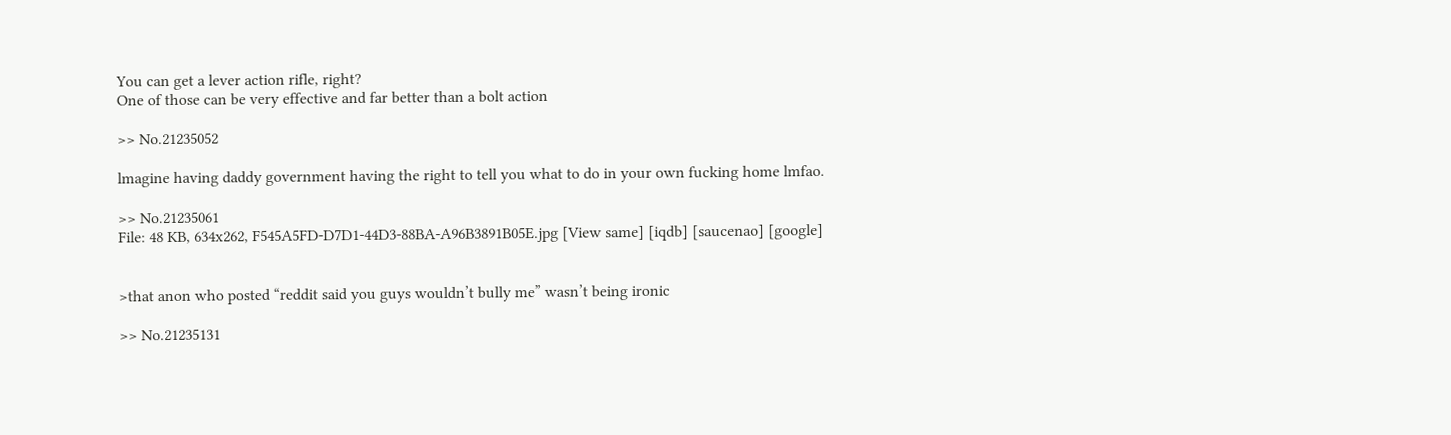You can get a lever action rifle, right?
One of those can be very effective and far better than a bolt action

>> No.21235052

lmagine having daddy government having the right to tell you what to do in your own fucking home lmfao.

>> No.21235061
File: 48 KB, 634x262, F545A5FD-D7D1-44D3-88BA-A96B3891B05E.jpg [View same] [iqdb] [saucenao] [google]


>that anon who posted “reddit said you guys wouldn’t bully me” wasn’t being ironic

>> No.21235131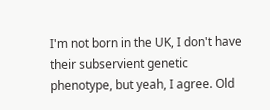I'm not born in the UK, I don't have their subservient genetic phenotype, but yeah, I agree. Old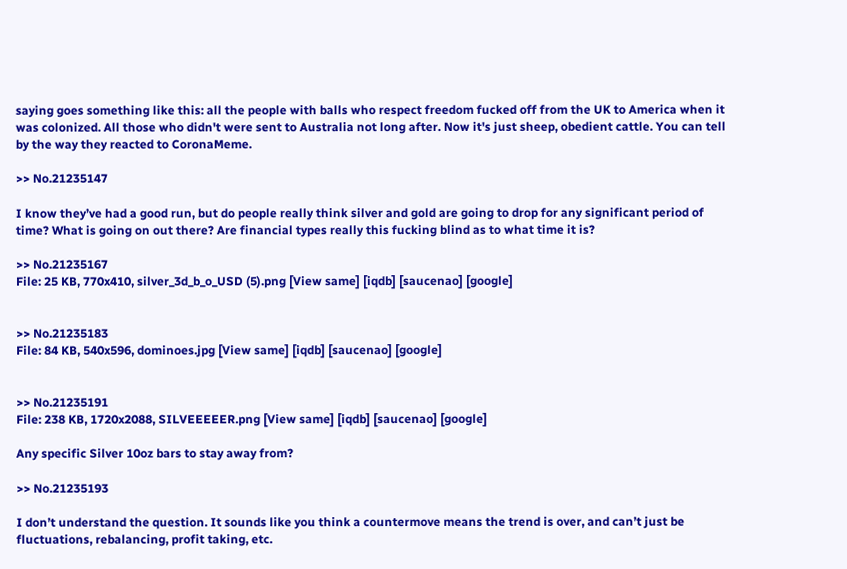saying goes something like this: all the people with balls who respect freedom fucked off from the UK to America when it was colonized. All those who didn't were sent to Australia not long after. Now it's just sheep, obedient cattle. You can tell by the way they reacted to CoronaMeme.

>> No.21235147

I know they’ve had a good run, but do people really think silver and gold are going to drop for any significant period of time? What is going on out there? Are financial types really this fucking blind as to what time it is?

>> No.21235167
File: 25 KB, 770x410, silver_3d_b_o_USD (5).png [View same] [iqdb] [saucenao] [google]


>> No.21235183
File: 84 KB, 540x596, dominoes.jpg [View same] [iqdb] [saucenao] [google]


>> No.21235191
File: 238 KB, 1720x2088, SILVEEEEER.png [View same] [iqdb] [saucenao] [google]

Any specific Silver 10oz bars to stay away from?

>> No.21235193

I don’t understand the question. It sounds like you think a countermove means the trend is over, and can’t just be fluctuations, rebalancing, profit taking, etc.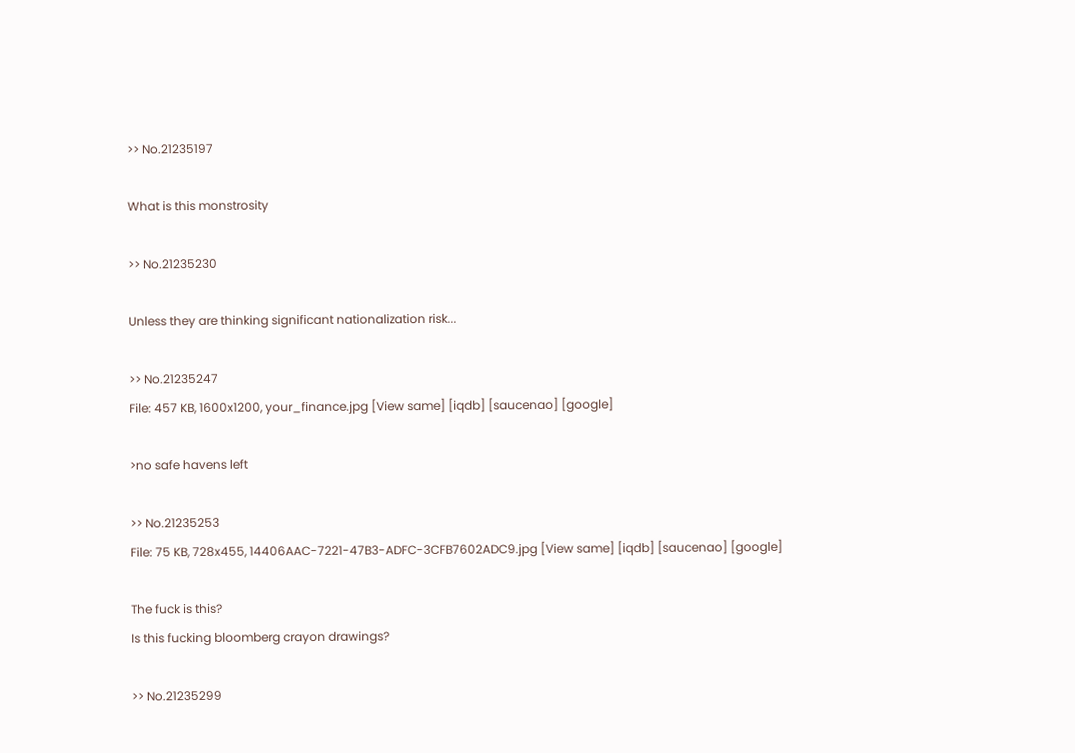>> No.21235197

What is this monstrosity

>> No.21235230

Unless they are thinking significant nationalization risk...

>> No.21235247
File: 457 KB, 1600x1200, your_finance.jpg [View same] [iqdb] [saucenao] [google]

>no safe havens left

>> No.21235253
File: 75 KB, 728x455, 14406AAC-7221-47B3-ADFC-3CFB7602ADC9.jpg [View same] [iqdb] [saucenao] [google]

The fuck is this?
Is this fucking bloomberg crayon drawings?

>> No.21235299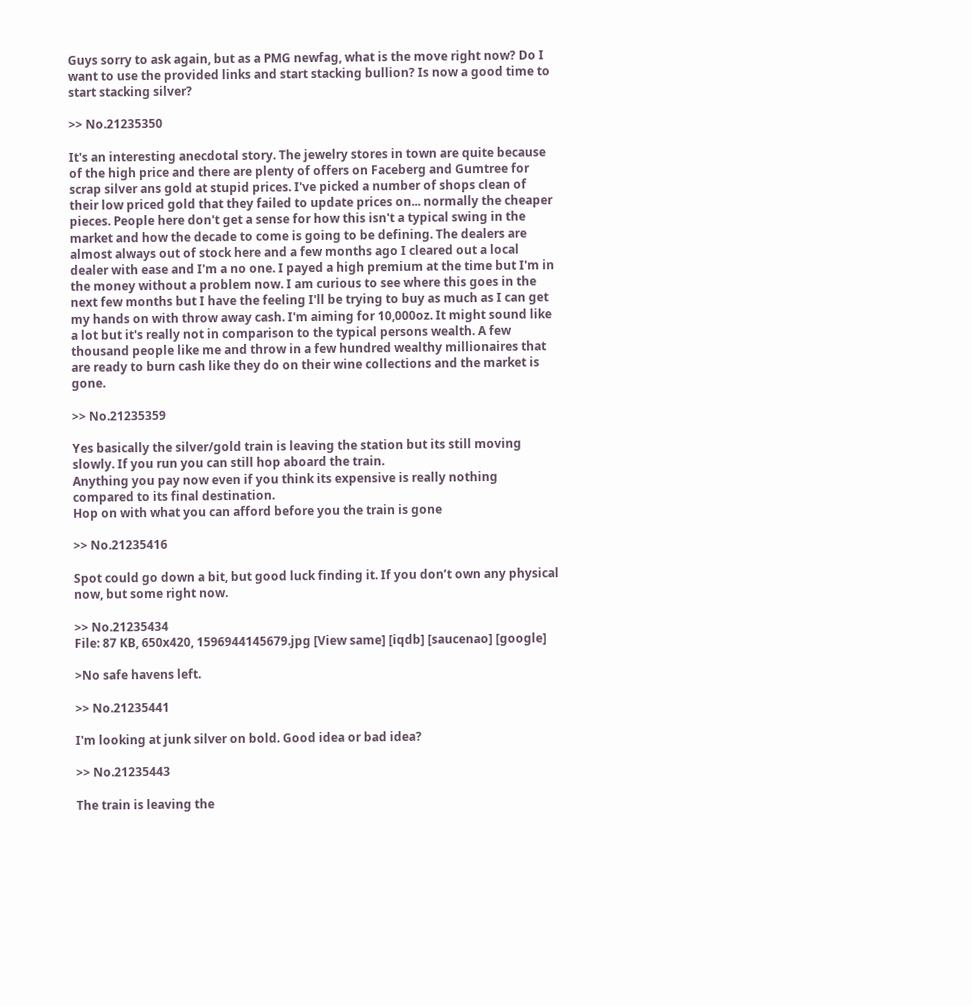Guys sorry to ask again, but as a PMG newfag, what is the move right now? Do I want to use the provided links and start stacking bullion? Is now a good time to start stacking silver?

>> No.21235350

It's an interesting anecdotal story. The jewelry stores in town are quite because of the high price and there are plenty of offers on Faceberg and Gumtree for scrap silver ans gold at stupid prices. I've picked a number of shops clean of their low priced gold that they failed to update prices on... normally the cheaper pieces. People here don't get a sense for how this isn't a typical swing in the market and how the decade to come is going to be defining. The dealers are almost always out of stock here and a few months ago I cleared out a local dealer with ease and I'm a no one. I payed a high premium at the time but I'm in the money without a problem now. I am curious to see where this goes in the next few months but I have the feeling I'll be trying to buy as much as I can get my hands on with throw away cash. I'm aiming for 10,000oz. It might sound like a lot but it's really not in comparison to the typical persons wealth. A few thousand people like me and throw in a few hundred wealthy millionaires that are ready to burn cash like they do on their wine collections and the market is gone.

>> No.21235359

Yes basically the silver/gold train is leaving the station but its still moving slowly. If you run you can still hop aboard the train.
Anything you pay now even if you think its expensive is really nothing compared to its final destination.
Hop on with what you can afford before you the train is gone

>> No.21235416

Spot could go down a bit, but good luck finding it. If you don’t own any physical now, but some right now.

>> No.21235434
File: 87 KB, 650x420, 1596944145679.jpg [View same] [iqdb] [saucenao] [google]

>No safe havens left.

>> No.21235441

I'm looking at junk silver on bold. Good idea or bad idea?

>> No.21235443

The train is leaving the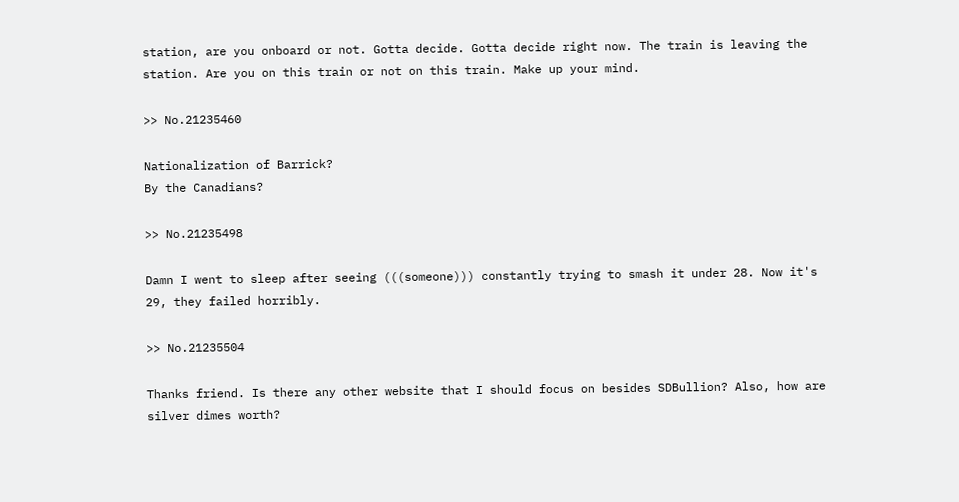station, are you onboard or not. Gotta decide. Gotta decide right now. The train is leaving the station. Are you on this train or not on this train. Make up your mind.

>> No.21235460

Nationalization of Barrick?
By the Canadians?

>> No.21235498

Damn I went to sleep after seeing (((someone))) constantly trying to smash it under 28. Now it's 29, they failed horribly.

>> No.21235504

Thanks friend. Is there any other website that I should focus on besides SDBullion? Also, how are silver dimes worth?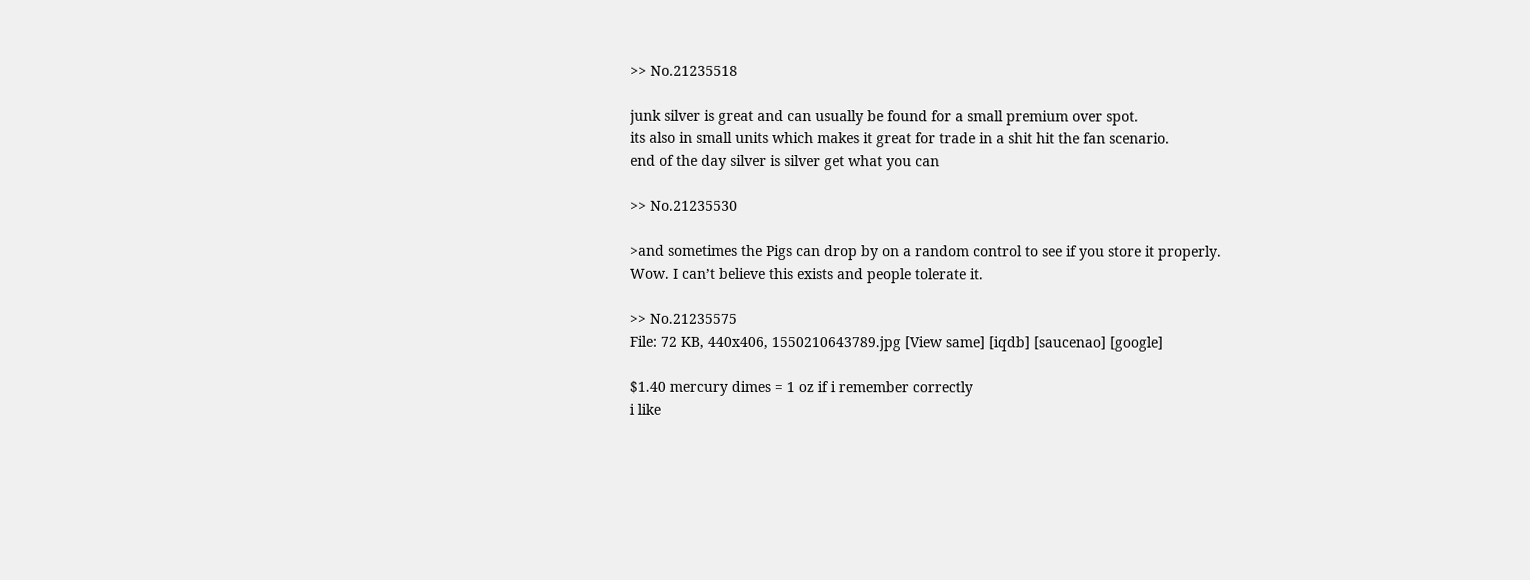>> No.21235518

junk silver is great and can usually be found for a small premium over spot.
its also in small units which makes it great for trade in a shit hit the fan scenario.
end of the day silver is silver get what you can

>> No.21235530

>and sometimes the Pigs can drop by on a random control to see if you store it properly.
Wow. I can’t believe this exists and people tolerate it.

>> No.21235575
File: 72 KB, 440x406, 1550210643789.jpg [View same] [iqdb] [saucenao] [google]

$1.40 mercury dimes = 1 oz if i remember correctly
i like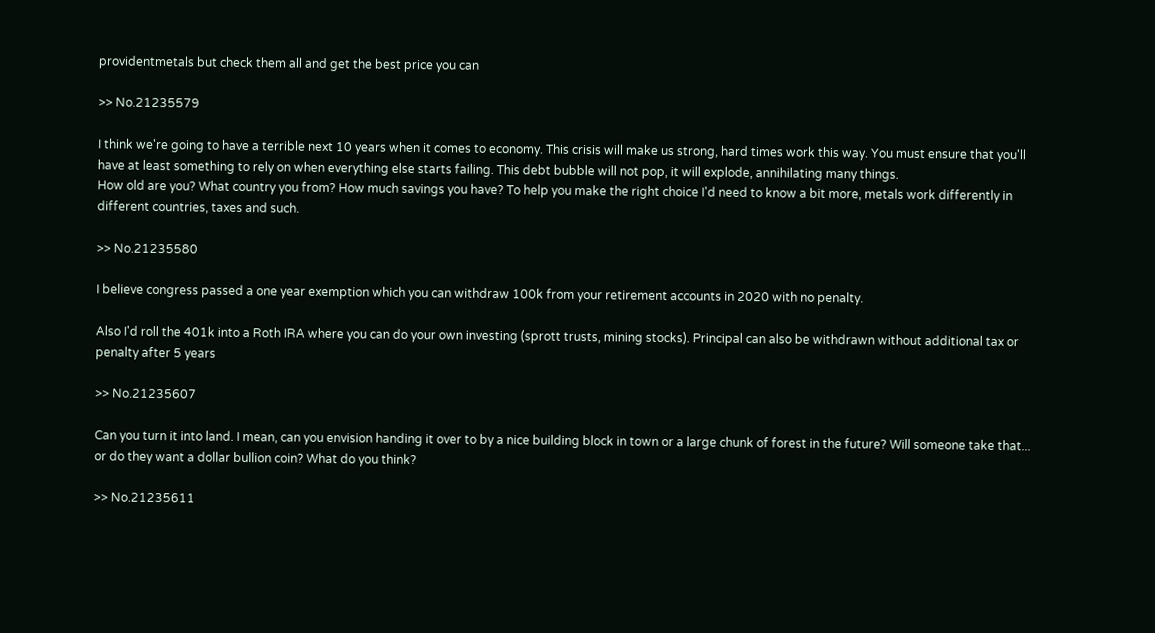providentmetals but check them all and get the best price you can

>> No.21235579

I think we're going to have a terrible next 10 years when it comes to economy. This crisis will make us strong, hard times work this way. You must ensure that you'll have at least something to rely on when everything else starts failing. This debt bubble will not pop, it will explode, annihilating many things.
How old are you? What country you from? How much savings you have? To help you make the right choice I'd need to know a bit more, metals work differently in different countries, taxes and such.

>> No.21235580

I believe congress passed a one year exemption which you can withdraw 100k from your retirement accounts in 2020 with no penalty.

Also I'd roll the 401k into a Roth IRA where you can do your own investing (sprott trusts, mining stocks). Principal can also be withdrawn without additional tax or penalty after 5 years

>> No.21235607

Can you turn it into land. I mean, can you envision handing it over to by a nice building block in town or a large chunk of forest in the future? Will someone take that... or do they want a dollar bullion coin? What do you think?

>> No.21235611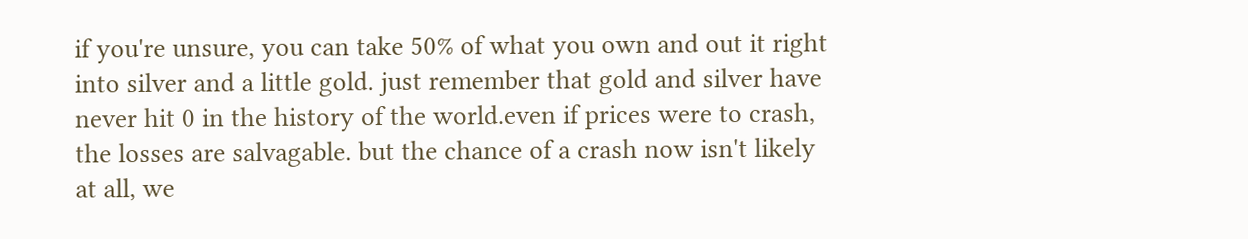if you're unsure, you can take 50% of what you own and out it right into silver and a little gold. just remember that gold and silver have never hit 0 in the history of the world.even if prices were to crash, the losses are salvagable. but the chance of a crash now isn't likely at all, we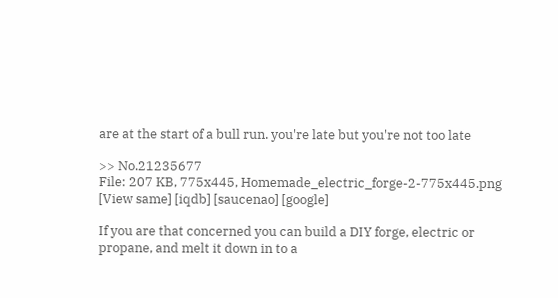are at the start of a bull run. you're late but you're not too late

>> No.21235677
File: 207 KB, 775x445, Homemade_electric_forge-2-775x445.png [View same] [iqdb] [saucenao] [google]

If you are that concerned you can build a DIY forge, electric or propane, and melt it down in to a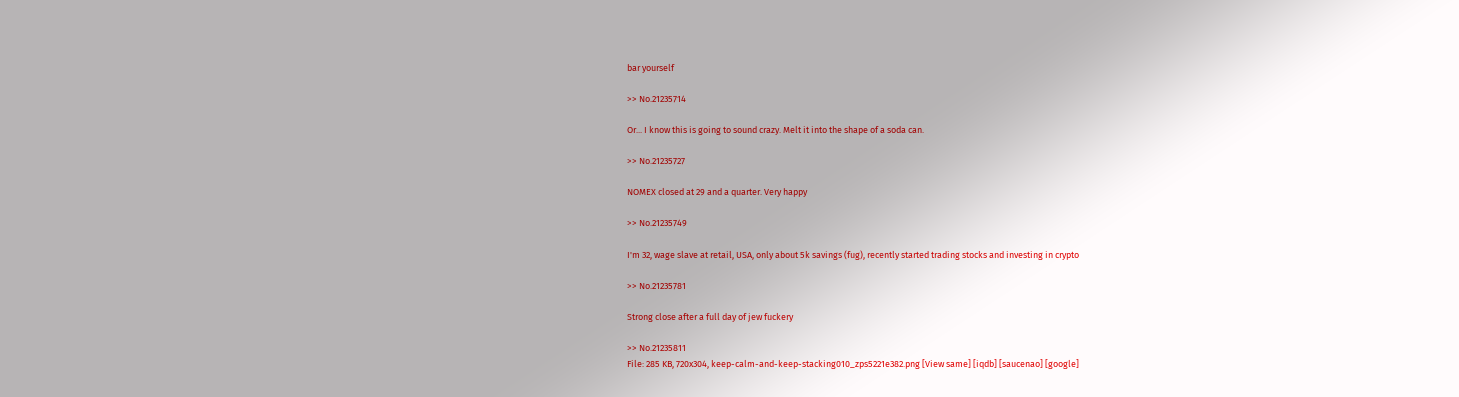bar yourself

>> No.21235714

Or... I know this is going to sound crazy. Melt it into the shape of a soda can.

>> No.21235727

NOMEX closed at 29 and a quarter. Very happy

>> No.21235749

I'm 32, wage slave at retail, USA, only about 5k savings (fug), recently started trading stocks and investing in crypto

>> No.21235781

Strong close after a full day of jew fuckery

>> No.21235811
File: 285 KB, 720x304, keep-calm-and-keep-stacking010_zps5221e382.png [View same] [iqdb] [saucenao] [google]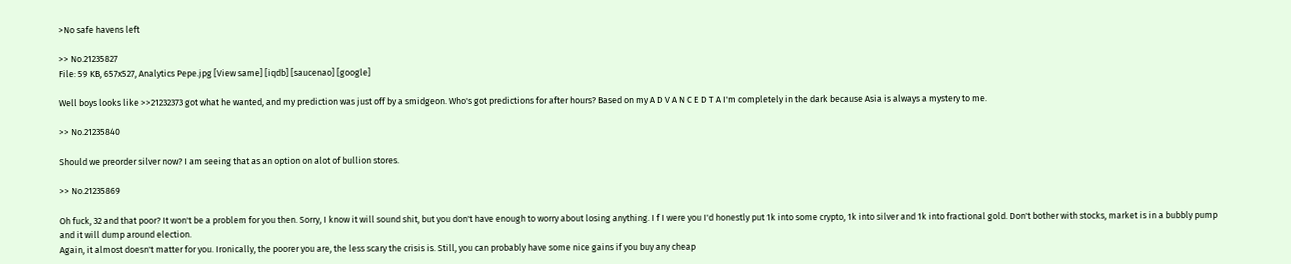>No safe havens left

>> No.21235827
File: 59 KB, 657x527, Analytics Pepe.jpg [View same] [iqdb] [saucenao] [google]

Well boys looks like >>21232373 got what he wanted, and my prediction was just off by a smidgeon. Who's got predictions for after hours? Based on my A D V A N C E D T A I'm completely in the dark because Asia is always a mystery to me.

>> No.21235840

Should we preorder silver now? I am seeing that as an option on alot of bullion stores.

>> No.21235869

Oh fuck, 32 and that poor? It won't be a problem for you then. Sorry, I know it will sound shit, but you don't have enough to worry about losing anything. I f I were you I'd honestly put 1k into some crypto, 1k into silver and 1k into fractional gold. Don't bother with stocks, market is in a bubbly pump and it will dump around election.
Again, it almost doesn't matter for you. Ironically, the poorer you are, the less scary the crisis is. Still, you can probably have some nice gains if you buy any cheap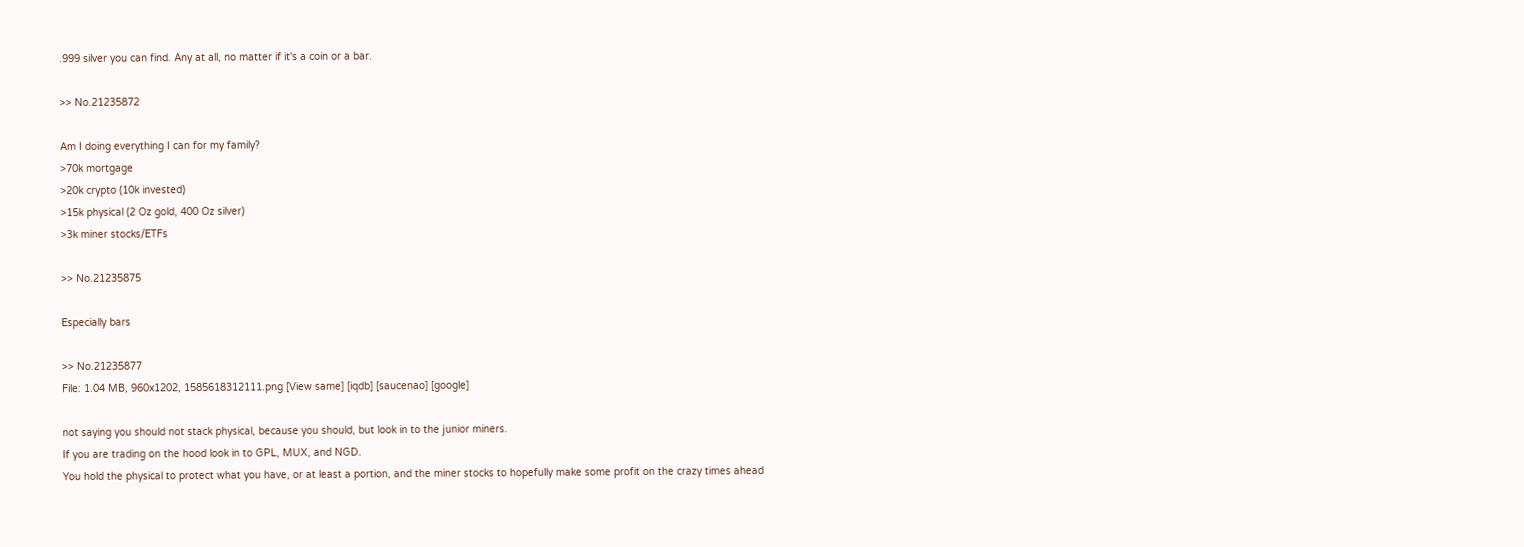.999 silver you can find. Any at all, no matter if it's a coin or a bar.

>> No.21235872

Am I doing everything I can for my family?
>70k mortgage
>20k crypto (10k invested)
>15k physical (2 Oz gold, 400 Oz silver)
>3k miner stocks/ETFs

>> No.21235875

Especially bars

>> No.21235877
File: 1.04 MB, 960x1202, 1585618312111.png [View same] [iqdb] [saucenao] [google]

not saying you should not stack physical, because you should, but look in to the junior miners.
If you are trading on the hood look in to GPL, MUX, and NGD.
You hold the physical to protect what you have, or at least a portion, and the miner stocks to hopefully make some profit on the crazy times ahead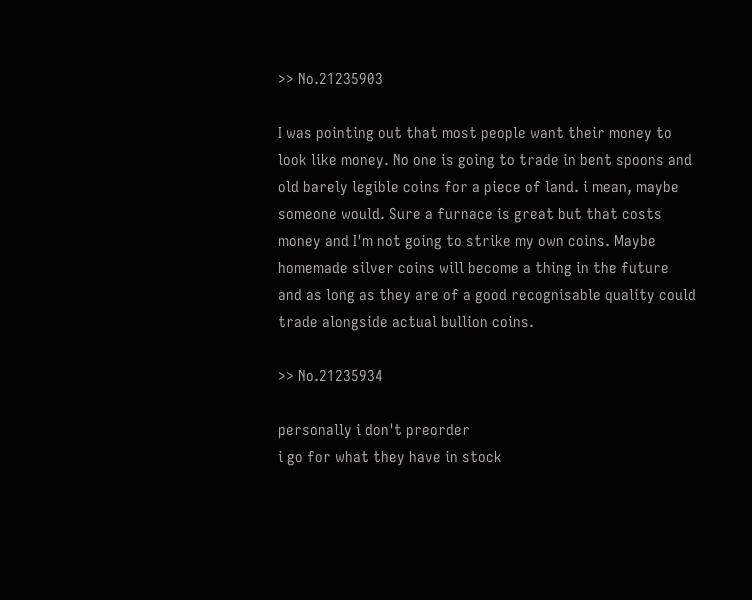>> No.21235903

I was pointing out that most people want their money to look like money. No one is going to trade in bent spoons and old barely legible coins for a piece of land. i mean, maybe someone would. Sure a furnace is great but that costs money and I'm not going to strike my own coins. Maybe homemade silver coins will become a thing in the future and as long as they are of a good recognisable quality could trade alongside actual bullion coins.

>> No.21235934

personally i don't preorder
i go for what they have in stock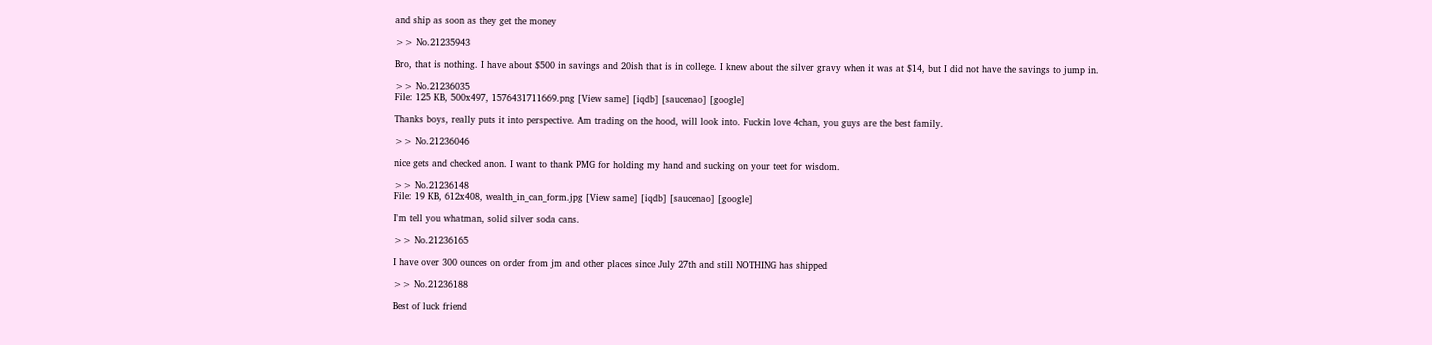and ship as soon as they get the money

>> No.21235943

Bro, that is nothing. I have about $500 in savings and 20ish that is in college. I knew about the silver gravy when it was at $14, but I did not have the savings to jump in.

>> No.21236035
File: 125 KB, 500x497, 1576431711669.png [View same] [iqdb] [saucenao] [google]

Thanks boys, really puts it into perspective. Am trading on the hood, will look into. Fuckin love 4chan, you guys are the best family.

>> No.21236046

nice gets and checked anon. I want to thank PMG for holding my hand and sucking on your teet for wisdom.

>> No.21236148
File: 19 KB, 612x408, wealth_in_can_form.jpg [View same] [iqdb] [saucenao] [google]

I'm tell you whatman, solid silver soda cans.

>> No.21236165

I have over 300 ounces on order from jm and other places since July 27th and still NOTHING has shipped

>> No.21236188

Best of luck friend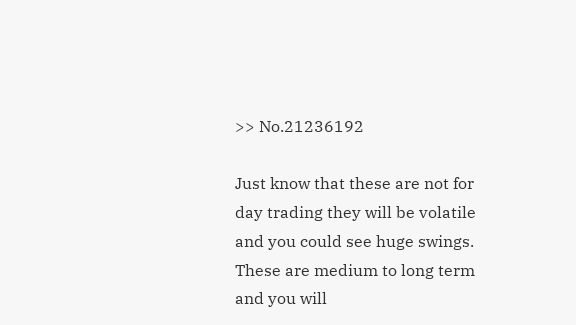>> No.21236192

Just know that these are not for day trading they will be volatile and you could see huge swings.
These are medium to long term and you will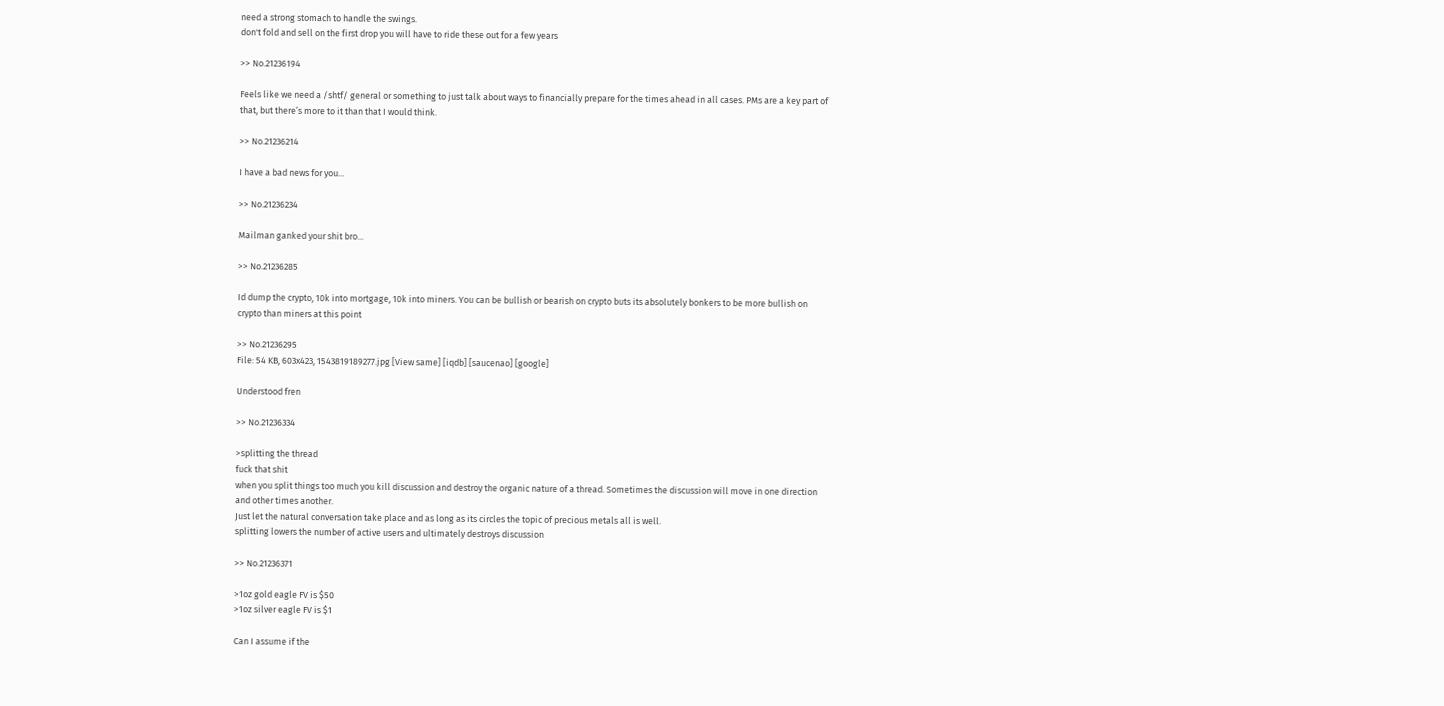need a strong stomach to handle the swings.
don't fold and sell on the first drop you will have to ride these out for a few years

>> No.21236194

Feels like we need a /shtf/ general or something to just talk about ways to financially prepare for the times ahead in all cases. PMs are a key part of that, but there’s more to it than that I would think.

>> No.21236214

I have a bad news for you...

>> No.21236234

Mailman ganked your shit bro...

>> No.21236285

Id dump the crypto, 10k into mortgage, 10k into miners. You can be bullish or bearish on crypto buts its absolutely bonkers to be more bullish on crypto than miners at this point

>> No.21236295
File: 54 KB, 603x423, 1543819189277.jpg [View same] [iqdb] [saucenao] [google]

Understood fren

>> No.21236334

>splitting the thread
fuck that shit
when you split things too much you kill discussion and destroy the organic nature of a thread. Sometimes the discussion will move in one direction and other times another.
Just let the natural conversation take place and as long as its circles the topic of precious metals all is well.
splitting lowers the number of active users and ultimately destroys discussion

>> No.21236371

>1oz gold eagle FV is $50
>1oz silver eagle FV is $1

Can I assume if the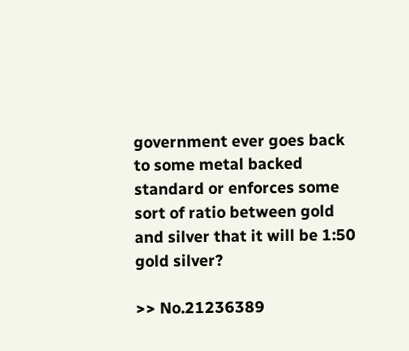government ever goes back to some metal backed standard or enforces some sort of ratio between gold and silver that it will be 1:50 gold silver?

>> No.21236389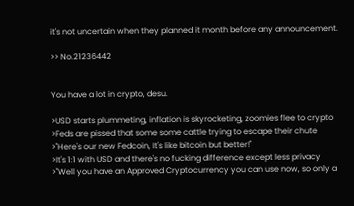it's not uncertain when they planned it month before any announcement.

>> No.21236442


You have a lot in crypto, desu.

>USD starts plummeting, inflation is skyrocketing, zoomies flee to crypto
>Feds are pissed that some some cattle trying to escape their chute
>"Here's our new Fedcoin, It's like bitcoin but better!"
>It's 1:1 with USD and there's no fucking difference except less privacy
>"Well you have an Approved Cryptocurrency you can use now, so only a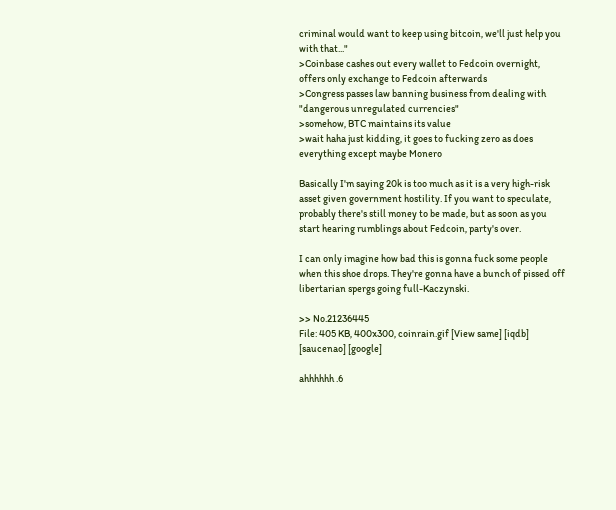criminal would want to keep using bitcoin, we'll just help you with that..."
>Coinbase cashes out every wallet to Fedcoin overnight, offers only exchange to Fedcoin afterwards
>Congress passes law banning business from dealing with "dangerous unregulated currencies"
>somehow, BTC maintains its value
>wait haha just kidding, it goes to fucking zero as does everything except maybe Monero

Basically I'm saying 20k is too much as it is a very high-risk asset given government hostility. If you want to speculate, probably there's still money to be made, but as soon as you start hearing rumblings about Fedcoin, party's over.

I can only imagine how bad this is gonna fuck some people when this shoe drops. They're gonna have a bunch of pissed off libertarian spergs going full-Kaczynski.

>> No.21236445
File: 405 KB, 400x300, coinrain.gif [View same] [iqdb] [saucenao] [google]

ahhhhhh .6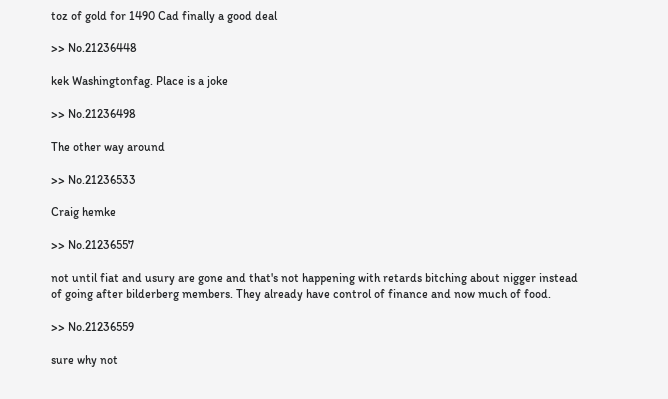toz of gold for 1490 Cad finally a good deal

>> No.21236448

kek Washingtonfag. Place is a joke

>> No.21236498

The other way around

>> No.21236533

Craig hemke

>> No.21236557

not until fiat and usury are gone and that's not happening with retards bitching about nigger instead of going after bilderberg members. They already have control of finance and now much of food.

>> No.21236559

sure why not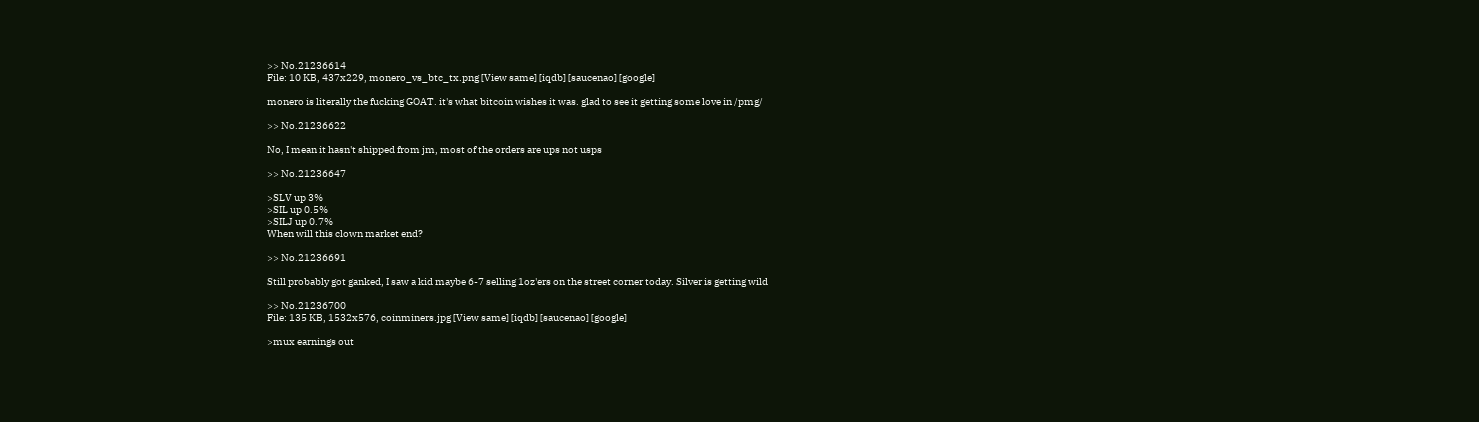>> No.21236614
File: 10 KB, 437x229, monero_vs_btc_tx.png [View same] [iqdb] [saucenao] [google]

monero is literally the fucking GOAT. it's what bitcoin wishes it was. glad to see it getting some love in /pmg/

>> No.21236622

No, I mean it hasn't shipped from jm, most of the orders are ups not usps

>> No.21236647

>SLV up 3%
>SIL up 0.5%
>SILJ up 0.7%
When will this clown market end?

>> No.21236691

Still probably got ganked, I saw a kid maybe 6-7 selling 1oz'ers on the street corner today. Silver is getting wild

>> No.21236700
File: 135 KB, 1532x576, coinminers.jpg [View same] [iqdb] [saucenao] [google]

>mux earnings out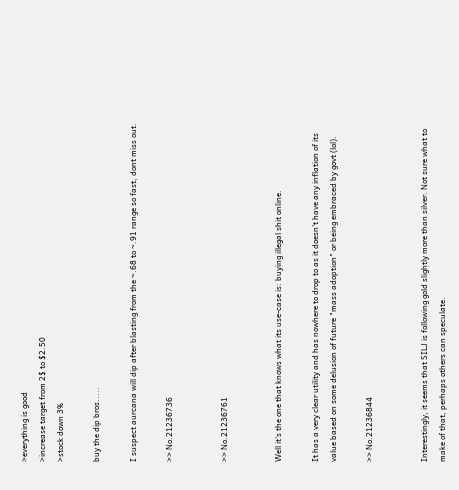>everything is good
>increase target from 2$ to $2.50
>stock down 3%

buy the dip bros.....

I suspect aurcana will dip after blasting from the ~.68 to ~.91 range so fast, dont miss out.

>> No.21236736


>> No.21236761


Well it's the one that knows what its use-case is: buying illegal shit online.

It has a very clear utility and has nowhere to drop to as it doesn't have any inflation of its value based on some delusion of future "mass adoption" or being embraced by govt (lol).

>> No.21236844


Interestingly, it seems that SILJ is following gold slightly more than silver. Not sure what to make of that, perhaps others can speculate.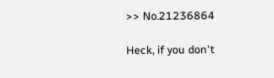>> No.21236864

Heck, if you don't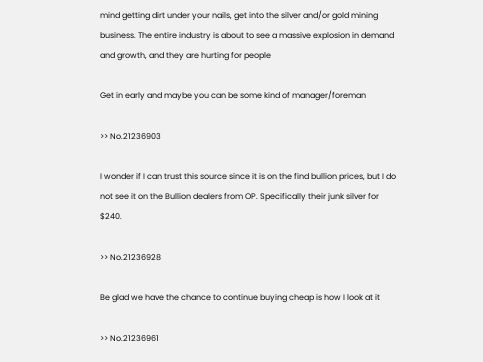mind getting dirt under your nails, get into the silver and/or gold mining business. The entire industry is about to see a massive explosion in demand and growth, and they are hurting for people

Get in early and maybe you can be some kind of manager/foreman

>> No.21236903

I wonder if I can trust this source since it is on the find bullion prices, but I do not see it on the Bullion dealers from OP. Specifically their junk silver for $240.

>> No.21236928

Be glad we have the chance to continue buying cheap is how I look at it

>> No.21236961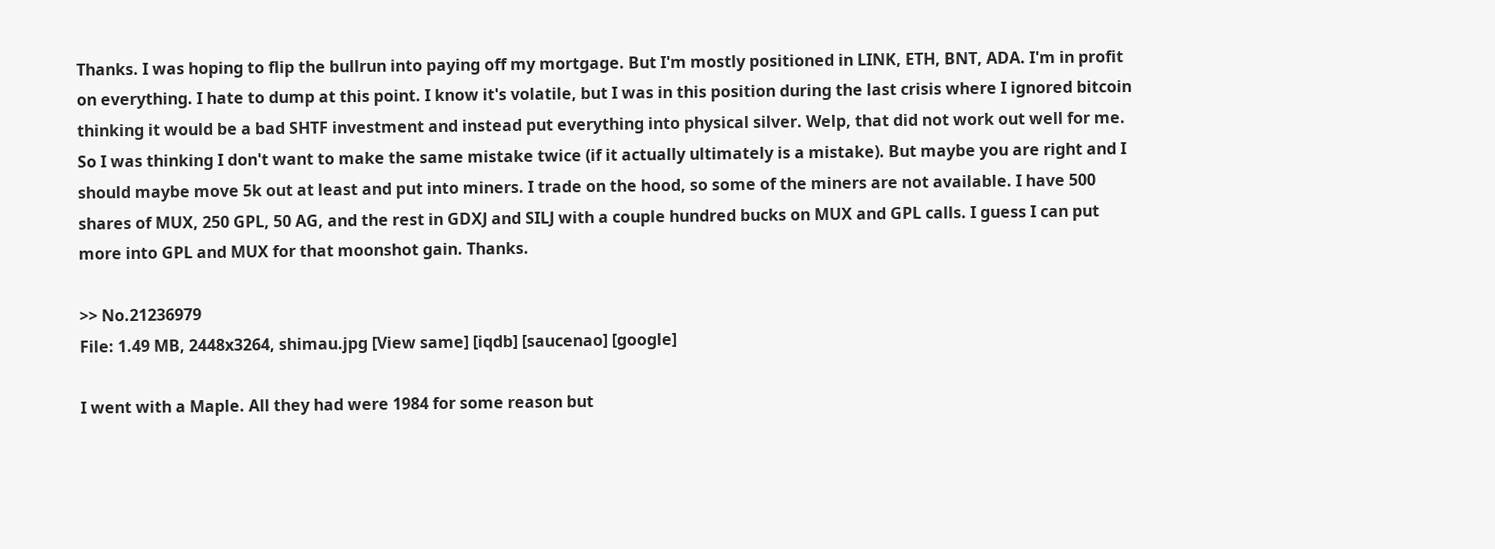Thanks. I was hoping to flip the bullrun into paying off my mortgage. But I'm mostly positioned in LINK, ETH, BNT, ADA. I'm in profit on everything. I hate to dump at this point. I know it's volatile, but I was in this position during the last crisis where I ignored bitcoin thinking it would be a bad SHTF investment and instead put everything into physical silver. Welp, that did not work out well for me. So I was thinking I don't want to make the same mistake twice (if it actually ultimately is a mistake). But maybe you are right and I should maybe move 5k out at least and put into miners. I trade on the hood, so some of the miners are not available. I have 500 shares of MUX, 250 GPL, 50 AG, and the rest in GDXJ and SILJ with a couple hundred bucks on MUX and GPL calls. I guess I can put more into GPL and MUX for that moonshot gain. Thanks.

>> No.21236979
File: 1.49 MB, 2448x3264, shimau.jpg [View same] [iqdb] [saucenao] [google]

I went with a Maple. All they had were 1984 for some reason but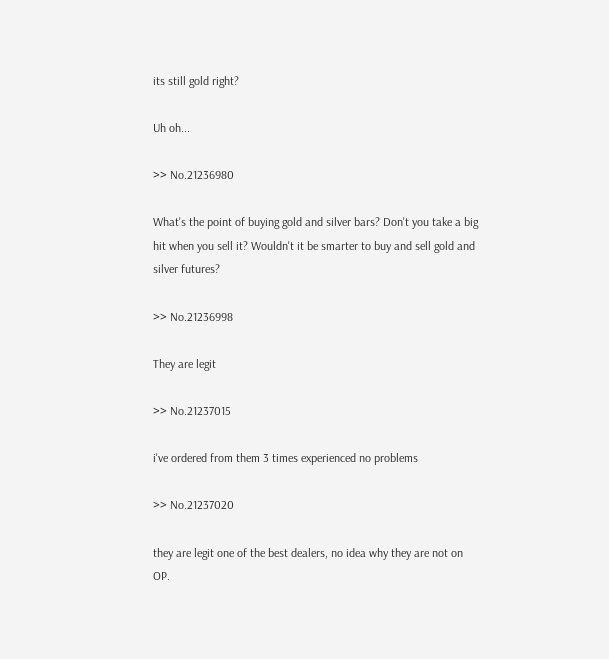its still gold right?

Uh oh...

>> No.21236980

What's the point of buying gold and silver bars? Don't you take a big hit when you sell it? Wouldn't it be smarter to buy and sell gold and silver futures?

>> No.21236998

They are legit

>> No.21237015

i've ordered from them 3 times experienced no problems

>> No.21237020

they are legit one of the best dealers, no idea why they are not on OP.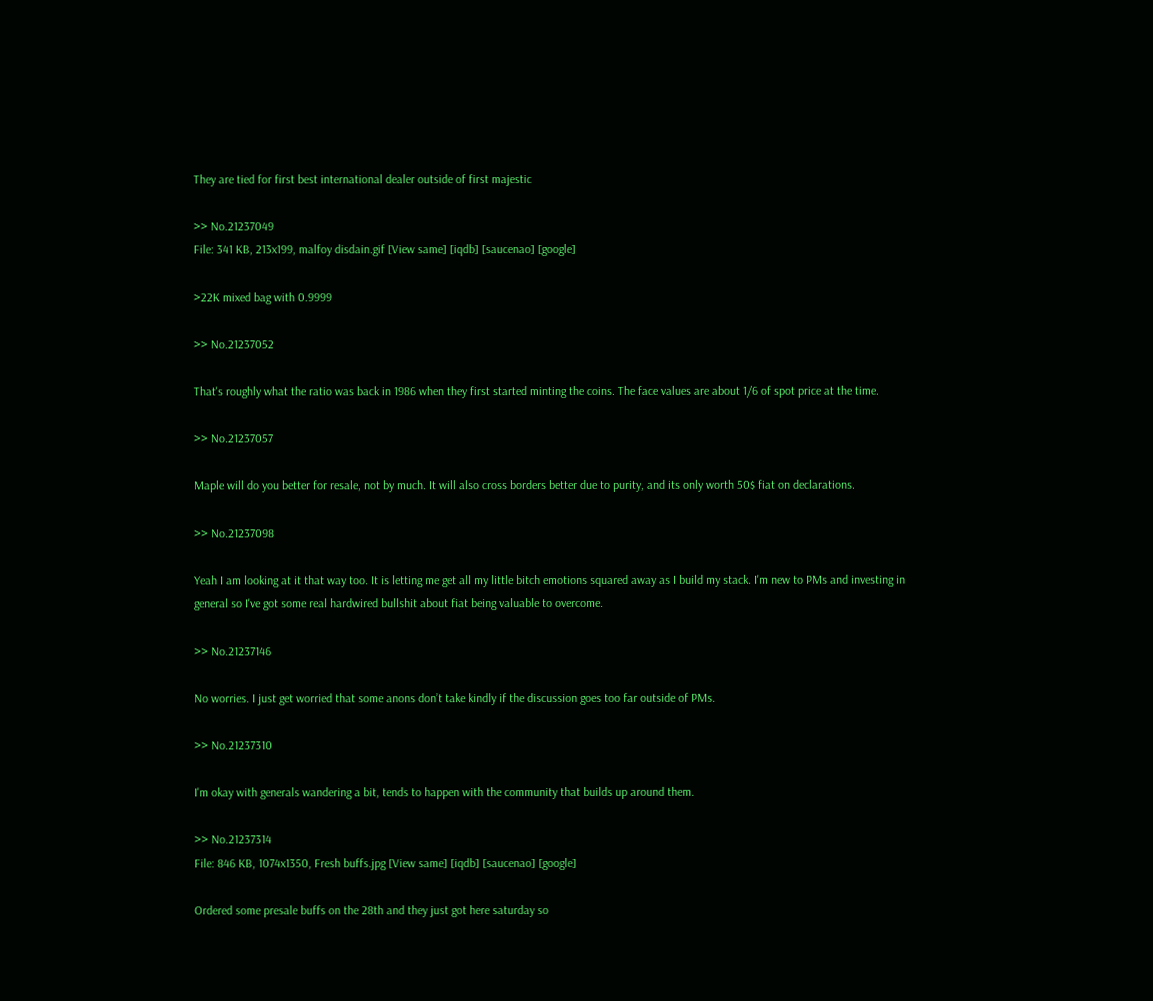They are tied for first best international dealer outside of first majestic

>> No.21237049
File: 341 KB, 213x199, malfoy disdain.gif [View same] [iqdb] [saucenao] [google]

>22K mixed bag with 0.9999

>> No.21237052

That's roughly what the ratio was back in 1986 when they first started minting the coins. The face values are about 1/6 of spot price at the time.

>> No.21237057

Maple will do you better for resale, not by much. It will also cross borders better due to purity, and its only worth 50$ fiat on declarations.

>> No.21237098

Yeah I am looking at it that way too. It is letting me get all my little bitch emotions squared away as I build my stack. I'm new to PMs and investing in general so I've got some real hardwired bullshit about fiat being valuable to overcome.

>> No.21237146

No worries. I just get worried that some anons don’t take kindly if the discussion goes too far outside of PMs.

>> No.21237310

I'm okay with generals wandering a bit, tends to happen with the community that builds up around them.

>> No.21237314
File: 846 KB, 1074x1350, Fresh buffs.jpg [View same] [iqdb] [saucenao] [google]

Ordered some presale buffs on the 28th and they just got here saturday so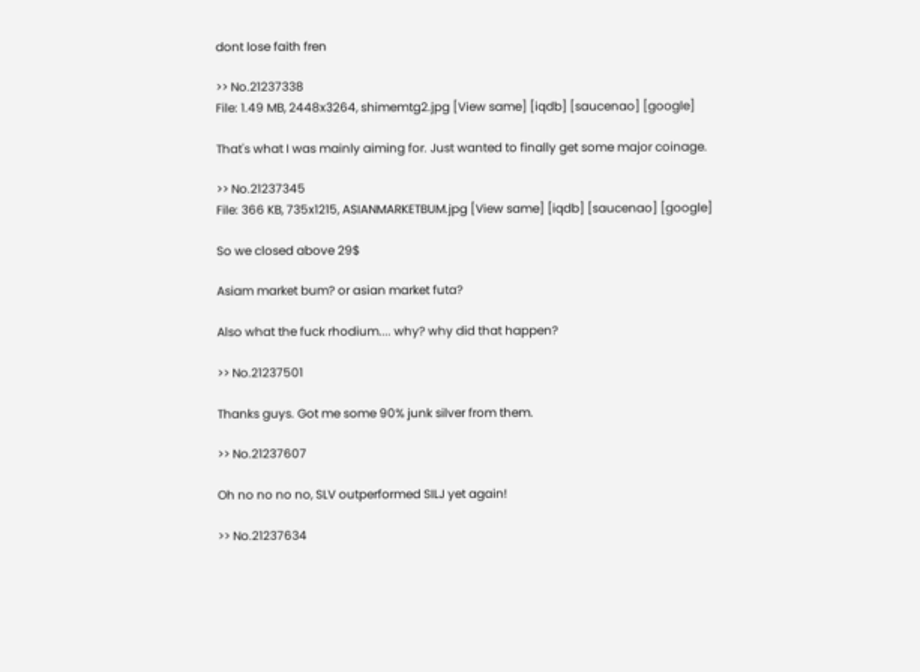dont lose faith fren

>> No.21237338
File: 1.49 MB, 2448x3264, shimemtg2.jpg [View same] [iqdb] [saucenao] [google]

That's what I was mainly aiming for. Just wanted to finally get some major coinage.

>> No.21237345
File: 366 KB, 735x1215, ASIANMARKETBUM.jpg [View same] [iqdb] [saucenao] [google]

So we closed above 29$

Asiam market bum? or asian market futa?

Also what the fuck rhodium.... why? why did that happen?

>> No.21237501

Thanks guys. Got me some 90% junk silver from them.

>> No.21237607

Oh no no no no, SLV outperformed SILJ yet again!

>> No.21237634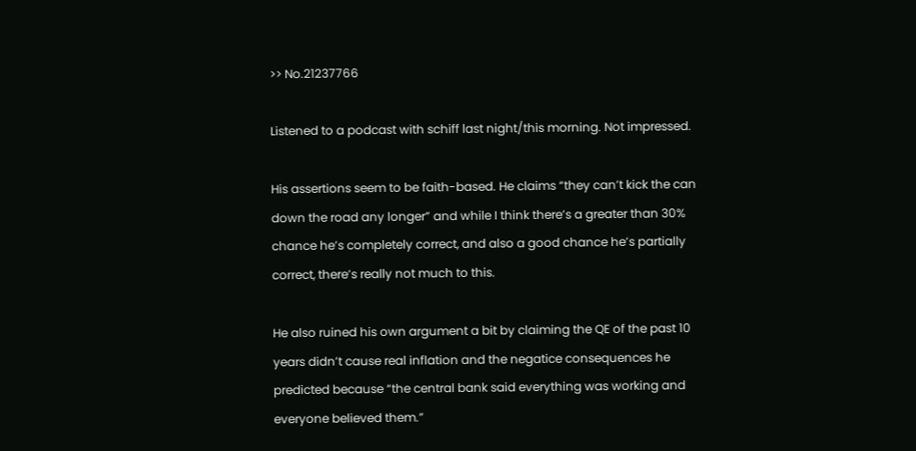>> No.21237766

Listened to a podcast with schiff last night/this morning. Not impressed.

His assertions seem to be faith-based. He claims “they can’t kick the can down the road any longer” and while I think there’s a greater than 30% chance he’s completely correct, and also a good chance he’s partially correct, there’s really not much to this.

He also ruined his own argument a bit by claiming the QE of the past 10 years didn’t cause real inflation and the negatice consequences he predicted because “the central bank said everything was working and everyone believed them.”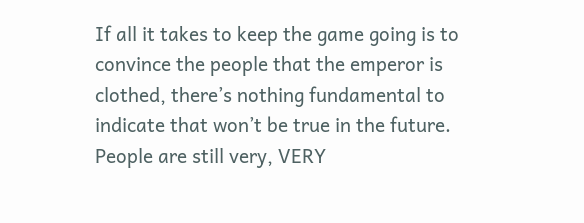If all it takes to keep the game going is to convince the people that the emperor is clothed, there’s nothing fundamental to indicate that won’t be true in the future. People are still very, VERY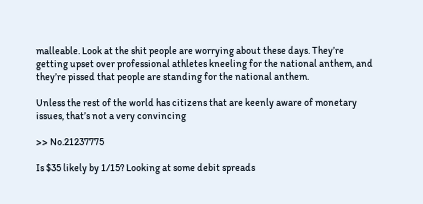malleable. Look at the shit people are worrying about these days. They’re getting upset over professional athletes kneeling for the national anthem, and they’re pissed that people are standing for the national anthem.

Unless the rest of the world has citizens that are keenly aware of monetary issues, that’s not a very convincing

>> No.21237775

Is $35 likely by 1/15? Looking at some debit spreads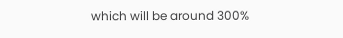which will be around 300%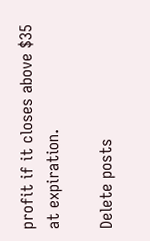profit if it closes above $35 at expiration.

Delete posts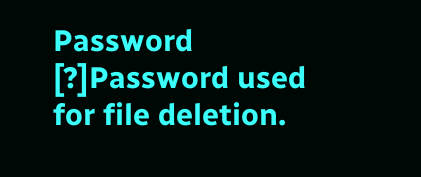Password [?]Password used for file deletion.